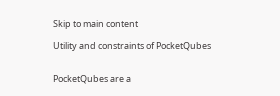Skip to main content

Utility and constraints of PocketQubes


PocketQubes are a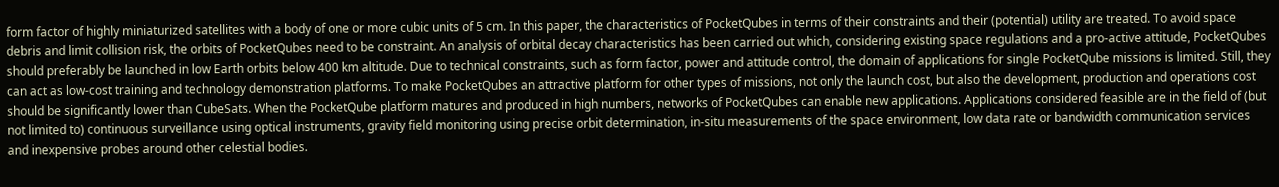form factor of highly miniaturized satellites with a body of one or more cubic units of 5 cm. In this paper, the characteristics of PocketQubes in terms of their constraints and their (potential) utility are treated. To avoid space debris and limit collision risk, the orbits of PocketQubes need to be constraint. An analysis of orbital decay characteristics has been carried out which, considering existing space regulations and a pro-active attitude, PocketQubes should preferably be launched in low Earth orbits below 400 km altitude. Due to technical constraints, such as form factor, power and attitude control, the domain of applications for single PocketQube missions is limited. Still, they can act as low-cost training and technology demonstration platforms. To make PocketQubes an attractive platform for other types of missions, not only the launch cost, but also the development, production and operations cost should be significantly lower than CubeSats. When the PocketQube platform matures and produced in high numbers, networks of PocketQubes can enable new applications. Applications considered feasible are in the field of (but not limited to) continuous surveillance using optical instruments, gravity field monitoring using precise orbit determination, in-situ measurements of the space environment, low data rate or bandwidth communication services and inexpensive probes around other celestial bodies.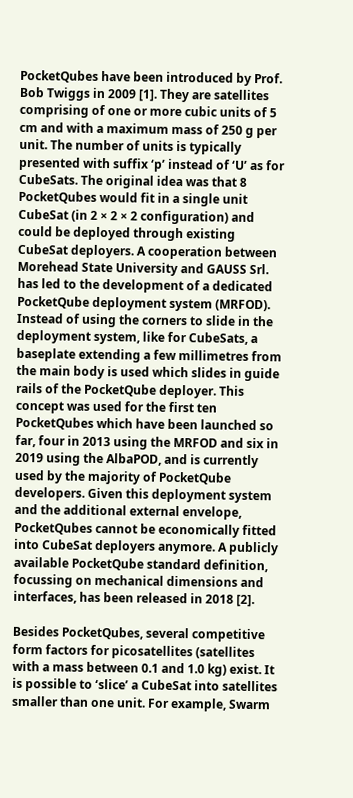PocketQubes have been introduced by Prof. Bob Twiggs in 2009 [1]. They are satellites comprising of one or more cubic units of 5 cm and with a maximum mass of 250 g per unit. The number of units is typically presented with suffix ‘p’ instead of ‘U’ as for CubeSats. The original idea was that 8 PocketQubes would fit in a single unit CubeSat (in 2 × 2 × 2 configuration) and could be deployed through existing CubeSat deployers. A cooperation between Morehead State University and GAUSS Srl. has led to the development of a dedicated PocketQube deployment system (MRFOD). Instead of using the corners to slide in the deployment system, like for CubeSats, a baseplate extending a few millimetres from the main body is used which slides in guide rails of the PocketQube deployer. This concept was used for the first ten PocketQubes which have been launched so far, four in 2013 using the MRFOD and six in 2019 using the AlbaPOD, and is currently used by the majority of PocketQube developers. Given this deployment system and the additional external envelope, PocketQubes cannot be economically fitted into CubeSat deployers anymore. A publicly available PocketQube standard definition, focussing on mechanical dimensions and interfaces, has been released in 2018 [2].

Besides PocketQubes, several competitive form factors for picosatellites (satellites with a mass between 0.1 and 1.0 kg) exist. It is possible to ‘slice’ a CubeSat into satellites smaller than one unit. For example, Swarm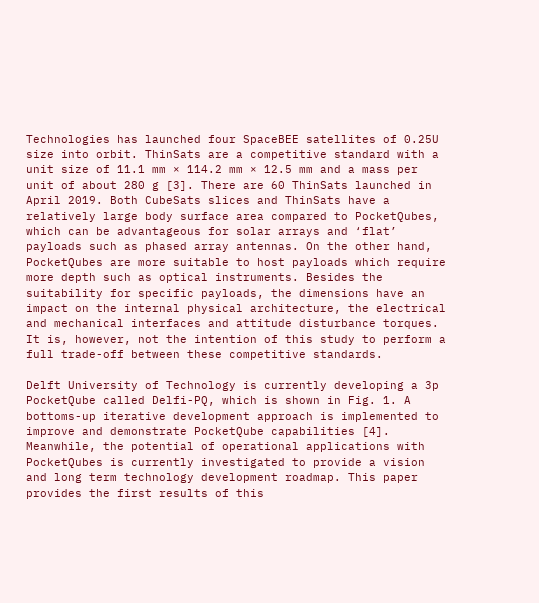Technologies has launched four SpaceBEE satellites of 0.25U size into orbit. ThinSats are a competitive standard with a unit size of 11.1 mm × 114.2 mm × 12.5 mm and a mass per unit of about 280 g [3]. There are 60 ThinSats launched in April 2019. Both CubeSats slices and ThinSats have a relatively large body surface area compared to PocketQubes, which can be advantageous for solar arrays and ‘flat’ payloads such as phased array antennas. On the other hand, PocketQubes are more suitable to host payloads which require more depth such as optical instruments. Besides the suitability for specific payloads, the dimensions have an impact on the internal physical architecture, the electrical and mechanical interfaces and attitude disturbance torques. It is, however, not the intention of this study to perform a full trade-off between these competitive standards.

Delft University of Technology is currently developing a 3p PocketQube called Delfi-PQ, which is shown in Fig. 1. A bottoms-up iterative development approach is implemented to improve and demonstrate PocketQube capabilities [4]. Meanwhile, the potential of operational applications with PocketQubes is currently investigated to provide a vision and long term technology development roadmap. This paper provides the first results of this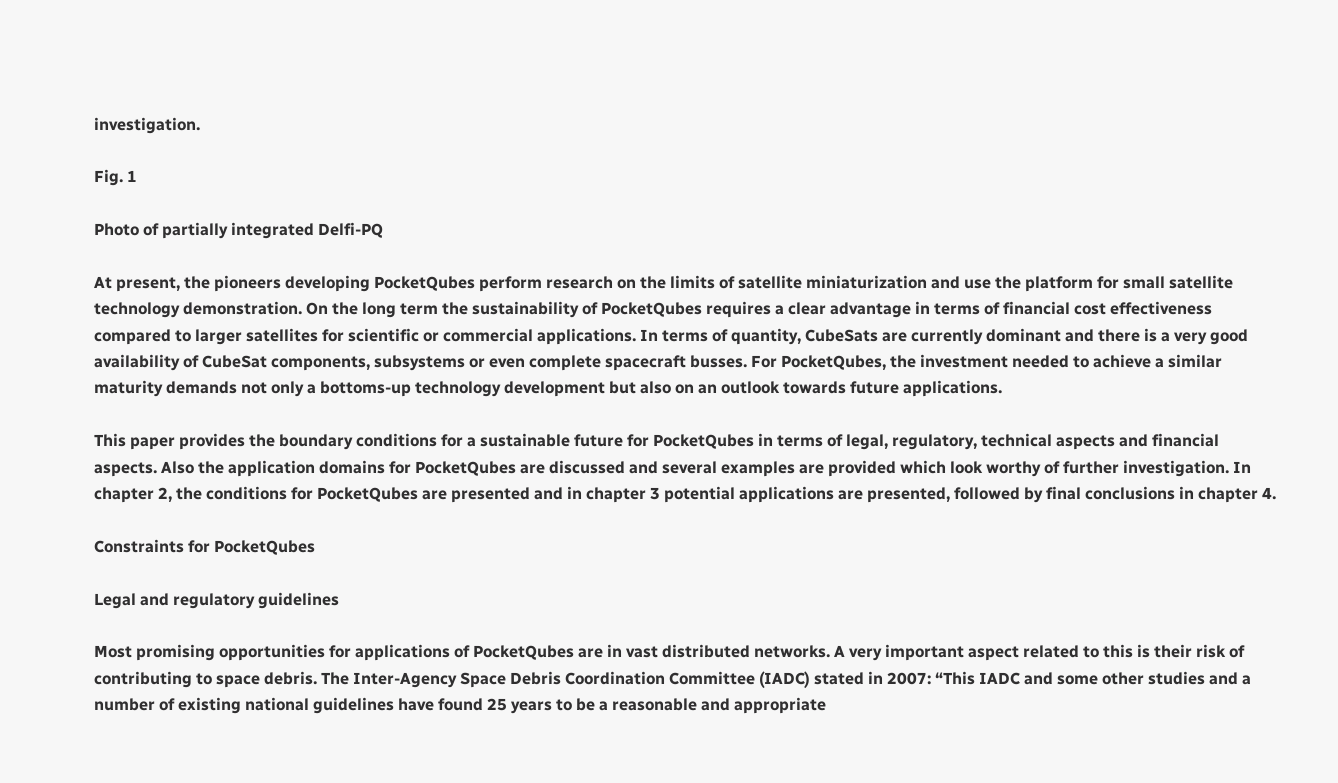investigation.

Fig. 1

Photo of partially integrated Delfi-PQ

At present, the pioneers developing PocketQubes perform research on the limits of satellite miniaturization and use the platform for small satellite technology demonstration. On the long term the sustainability of PocketQubes requires a clear advantage in terms of financial cost effectiveness compared to larger satellites for scientific or commercial applications. In terms of quantity, CubeSats are currently dominant and there is a very good availability of CubeSat components, subsystems or even complete spacecraft busses. For PocketQubes, the investment needed to achieve a similar maturity demands not only a bottoms-up technology development but also on an outlook towards future applications.

This paper provides the boundary conditions for a sustainable future for PocketQubes in terms of legal, regulatory, technical aspects and financial aspects. Also the application domains for PocketQubes are discussed and several examples are provided which look worthy of further investigation. In chapter 2, the conditions for PocketQubes are presented and in chapter 3 potential applications are presented, followed by final conclusions in chapter 4.

Constraints for PocketQubes

Legal and regulatory guidelines

Most promising opportunities for applications of PocketQubes are in vast distributed networks. A very important aspect related to this is their risk of contributing to space debris. The Inter-Agency Space Debris Coordination Committee (IADC) stated in 2007: “This IADC and some other studies and a number of existing national guidelines have found 25 years to be a reasonable and appropriate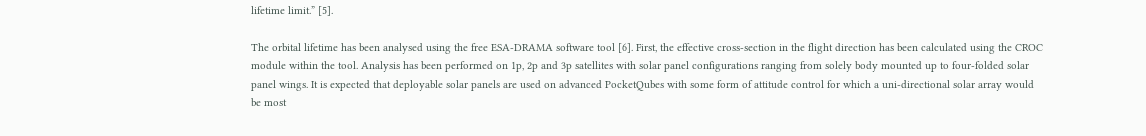lifetime limit.” [5].

The orbital lifetime has been analysed using the free ESA-DRAMA software tool [6]. First, the effective cross-section in the flight direction has been calculated using the CROC module within the tool. Analysis has been performed on 1p, 2p and 3p satellites with solar panel configurations ranging from solely body mounted up to four-folded solar panel wings. It is expected that deployable solar panels are used on advanced PocketQubes with some form of attitude control for which a uni-directional solar array would be most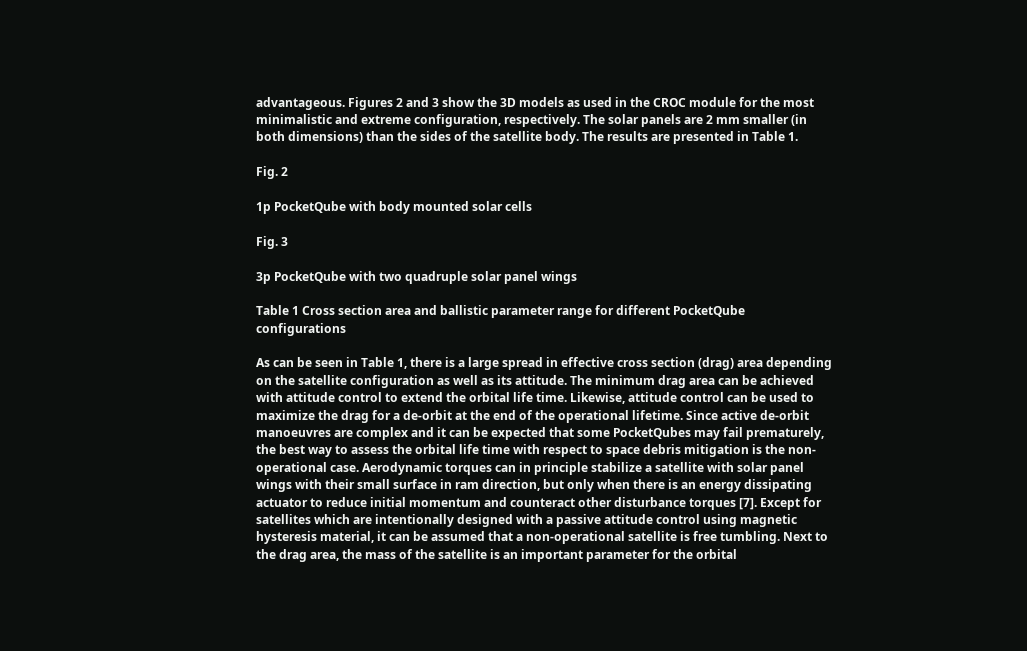advantageous. Figures 2 and 3 show the 3D models as used in the CROC module for the most minimalistic and extreme configuration, respectively. The solar panels are 2 mm smaller (in both dimensions) than the sides of the satellite body. The results are presented in Table 1.

Fig. 2

1p PocketQube with body mounted solar cells

Fig. 3

3p PocketQube with two quadruple solar panel wings

Table 1 Cross section area and ballistic parameter range for different PocketQube configurations

As can be seen in Table 1, there is a large spread in effective cross section (drag) area depending on the satellite configuration as well as its attitude. The minimum drag area can be achieved with attitude control to extend the orbital life time. Likewise, attitude control can be used to maximize the drag for a de-orbit at the end of the operational lifetime. Since active de-orbit manoeuvres are complex and it can be expected that some PocketQubes may fail prematurely, the best way to assess the orbital life time with respect to space debris mitigation is the non-operational case. Aerodynamic torques can in principle stabilize a satellite with solar panel wings with their small surface in ram direction, but only when there is an energy dissipating actuator to reduce initial momentum and counteract other disturbance torques [7]. Except for satellites which are intentionally designed with a passive attitude control using magnetic hysteresis material, it can be assumed that a non-operational satellite is free tumbling. Next to the drag area, the mass of the satellite is an important parameter for the orbital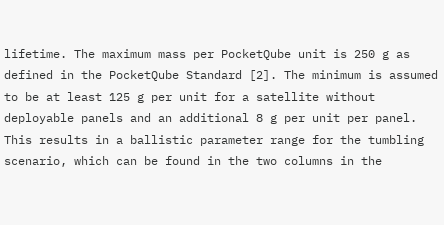lifetime. The maximum mass per PocketQube unit is 250 g as defined in the PocketQube Standard [2]. The minimum is assumed to be at least 125 g per unit for a satellite without deployable panels and an additional 8 g per unit per panel. This results in a ballistic parameter range for the tumbling scenario, which can be found in the two columns in the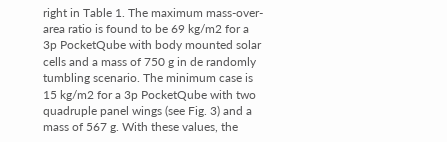right in Table 1. The maximum mass-over-area ratio is found to be 69 kg/m2 for a 3p PocketQube with body mounted solar cells and a mass of 750 g in de randomly tumbling scenario. The minimum case is 15 kg/m2 for a 3p PocketQube with two quadruple panel wings (see Fig. 3) and a mass of 567 g. With these values, the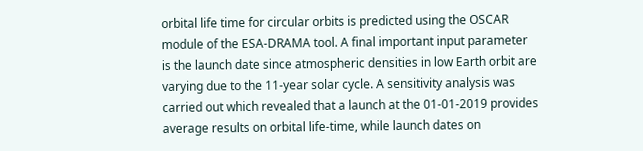orbital life time for circular orbits is predicted using the OSCAR module of the ESA-DRAMA tool. A final important input parameter is the launch date since atmospheric densities in low Earth orbit are varying due to the 11-year solar cycle. A sensitivity analysis was carried out which revealed that a launch at the 01-01-2019 provides average results on orbital life-time, while launch dates on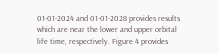01-01-2024 and 01-01-2028 provides results which are near the lower and upper orbital life time, respectively. Figure 4 provides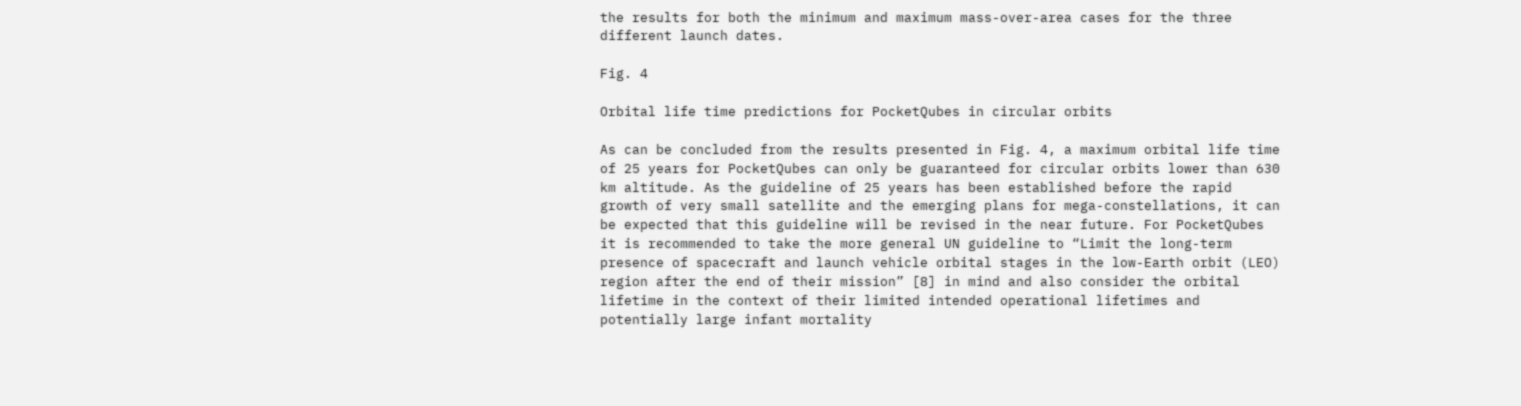the results for both the minimum and maximum mass-over-area cases for the three different launch dates.

Fig. 4

Orbital life time predictions for PocketQubes in circular orbits

As can be concluded from the results presented in Fig. 4, a maximum orbital life time of 25 years for PocketQubes can only be guaranteed for circular orbits lower than 630 km altitude. As the guideline of 25 years has been established before the rapid growth of very small satellite and the emerging plans for mega-constellations, it can be expected that this guideline will be revised in the near future. For PocketQubes it is recommended to take the more general UN guideline to “Limit the long-term presence of spacecraft and launch vehicle orbital stages in the low-Earth orbit (LEO) region after the end of their mission” [8] in mind and also consider the orbital lifetime in the context of their limited intended operational lifetimes and potentially large infant mortality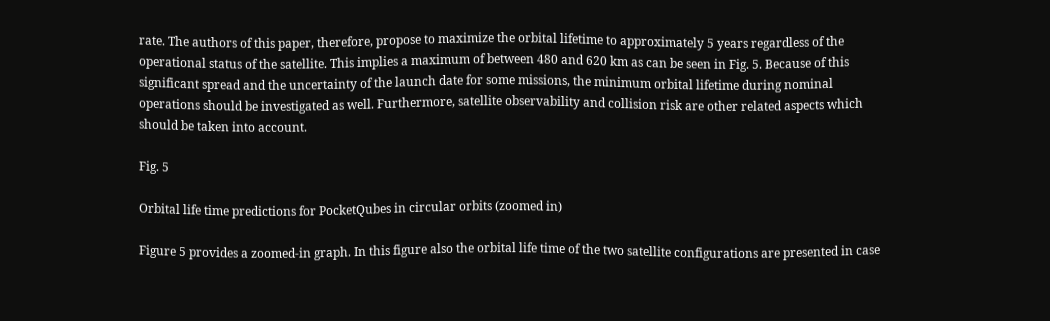rate. The authors of this paper, therefore, propose to maximize the orbital lifetime to approximately 5 years regardless of the operational status of the satellite. This implies a maximum of between 480 and 620 km as can be seen in Fig. 5. Because of this significant spread and the uncertainty of the launch date for some missions, the minimum orbital lifetime during nominal operations should be investigated as well. Furthermore, satellite observability and collision risk are other related aspects which should be taken into account.

Fig. 5

Orbital life time predictions for PocketQubes in circular orbits (zoomed in)

Figure 5 provides a zoomed-in graph. In this figure also the orbital life time of the two satellite configurations are presented in case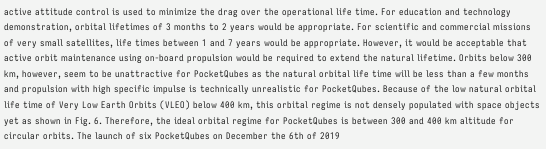active attitude control is used to minimize the drag over the operational life time. For education and technology demonstration, orbital lifetimes of 3 months to 2 years would be appropriate. For scientific and commercial missions of very small satellites, life times between 1 and 7 years would be appropriate. However, it would be acceptable that active orbit maintenance using on-board propulsion would be required to extend the natural lifetime. Orbits below 300 km, however, seem to be unattractive for PocketQubes as the natural orbital life time will be less than a few months and propulsion with high specific impulse is technically unrealistic for PocketQubes. Because of the low natural orbital life time of Very Low Earth Orbits (VLEO) below 400 km, this orbital regime is not densely populated with space objects yet as shown in Fig. 6. Therefore, the ideal orbital regime for PocketQubes is between 300 and 400 km altitude for circular orbits. The launch of six PocketQubes on December the 6th of 2019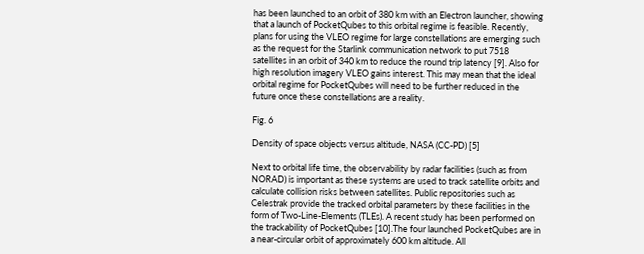has been launched to an orbit of 380 km with an Electron launcher, showing that a launch of PocketQubes to this orbital regime is feasible. Recently, plans for using the VLEO regime for large constellations are emerging such as the request for the Starlink communication network to put 7518 satellites in an orbit of 340 km to reduce the round trip latency [9]. Also for high resolution imagery VLEO gains interest. This may mean that the ideal orbital regime for PocketQubes will need to be further reduced in the future once these constellations are a reality.

Fig. 6

Density of space objects versus altitude, NASA (CC-PD) [5]

Next to orbital life time, the observability by radar facilities (such as from NORAD) is important as these systems are used to track satellite orbits and calculate collision risks between satellites. Public repositories such as Celestrak provide the tracked orbital parameters by these facilities in the form of Two-Line-Elements (TLEs). A recent study has been performed on the trackability of PocketQubes [10].The four launched PocketQubes are in a near-circular orbit of approximately 600 km altitude. All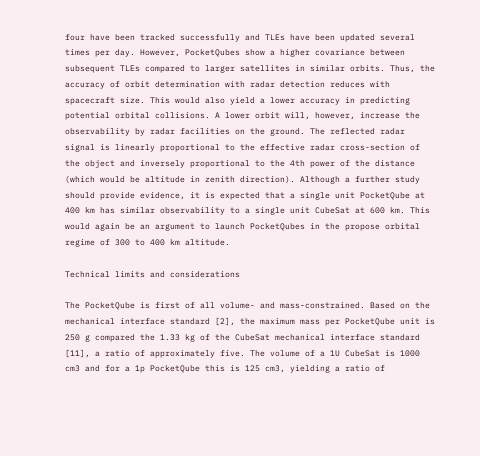four have been tracked successfully and TLEs have been updated several times per day. However, PocketQubes show a higher covariance between subsequent TLEs compared to larger satellites in similar orbits. Thus, the accuracy of orbit determination with radar detection reduces with spacecraft size. This would also yield a lower accuracy in predicting potential orbital collisions. A lower orbit will, however, increase the observability by radar facilities on the ground. The reflected radar signal is linearly proportional to the effective radar cross-section of the object and inversely proportional to the 4th power of the distance (which would be altitude in zenith direction). Although a further study should provide evidence, it is expected that a single unit PocketQube at 400 km has similar observability to a single unit CubeSat at 600 km. This would again be an argument to launch PocketQubes in the propose orbital regime of 300 to 400 km altitude.

Technical limits and considerations

The PocketQube is first of all volume- and mass-constrained. Based on the mechanical interface standard [2], the maximum mass per PocketQube unit is 250 g compared the 1.33 kg of the CubeSat mechanical interface standard [11], a ratio of approximately five. The volume of a 1U CubeSat is 1000 cm3 and for a 1p PocketQube this is 125 cm3, yielding a ratio of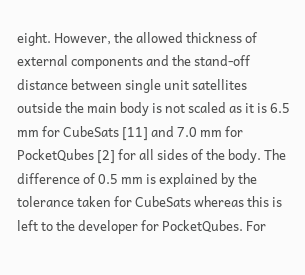eight. However, the allowed thickness of external components and the stand-off distance between single unit satellites outside the main body is not scaled as it is 6.5 mm for CubeSats [11] and 7.0 mm for PocketQubes [2] for all sides of the body. The difference of 0.5 mm is explained by the tolerance taken for CubeSats whereas this is left to the developer for PocketQubes. For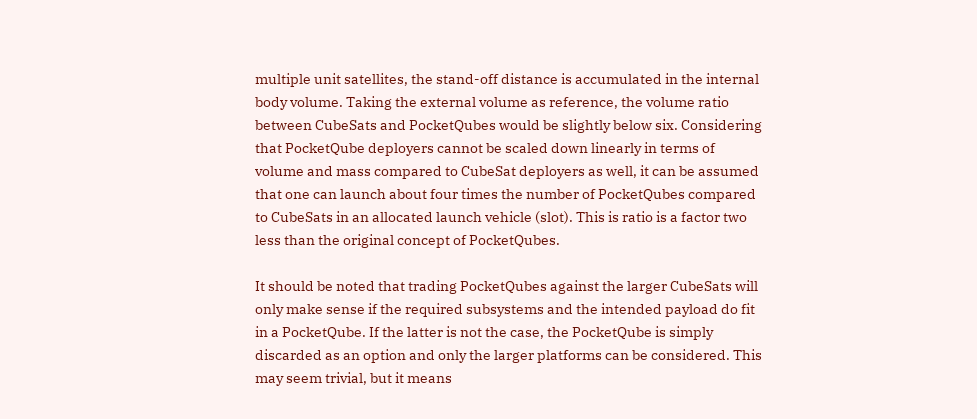multiple unit satellites, the stand-off distance is accumulated in the internal body volume. Taking the external volume as reference, the volume ratio between CubeSats and PocketQubes would be slightly below six. Considering that PocketQube deployers cannot be scaled down linearly in terms of volume and mass compared to CubeSat deployers as well, it can be assumed that one can launch about four times the number of PocketQubes compared to CubeSats in an allocated launch vehicle (slot). This is ratio is a factor two less than the original concept of PocketQubes.

It should be noted that trading PocketQubes against the larger CubeSats will only make sense if the required subsystems and the intended payload do fit in a PocketQube. If the latter is not the case, the PocketQube is simply discarded as an option and only the larger platforms can be considered. This may seem trivial, but it means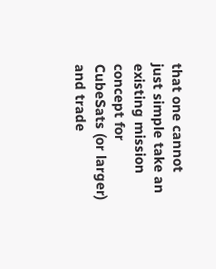that one cannot just simple take an existing mission concept for CubeSats (or larger) and trade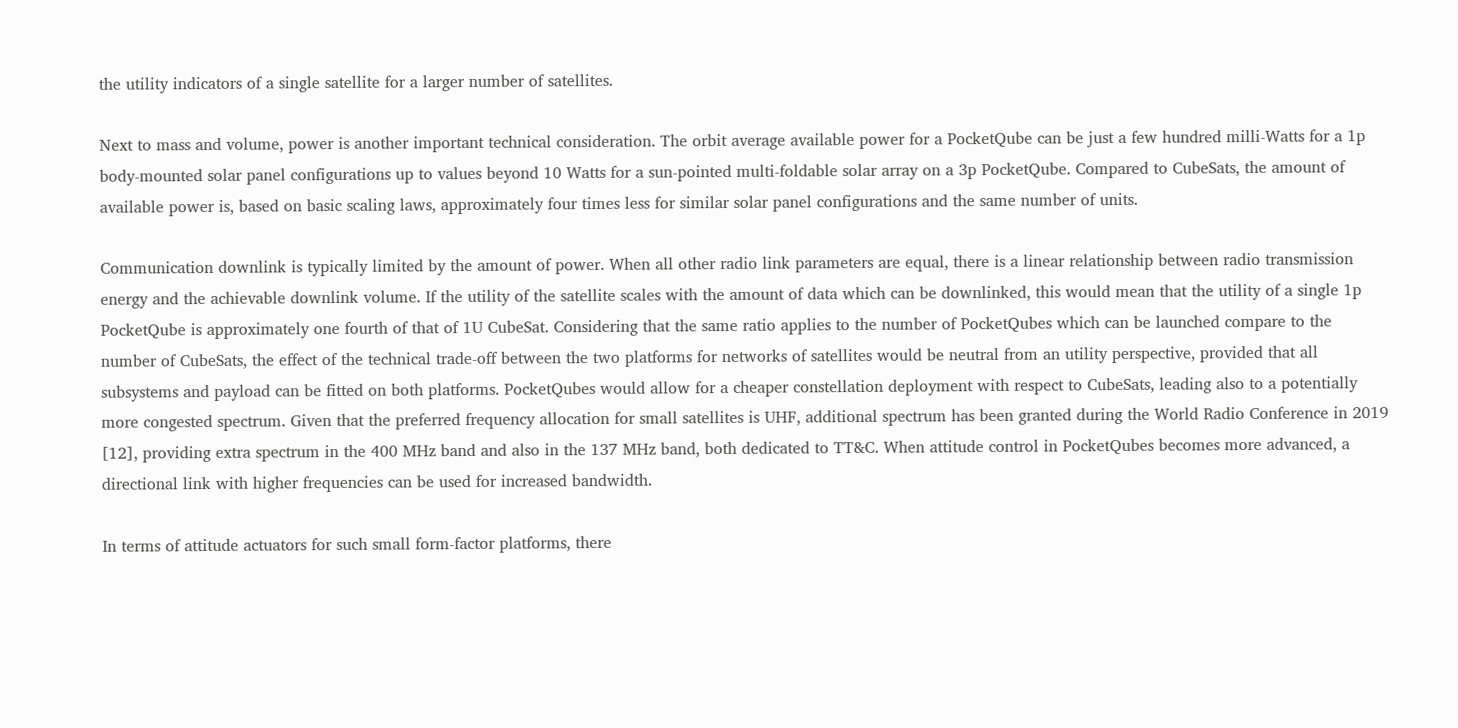the utility indicators of a single satellite for a larger number of satellites.

Next to mass and volume, power is another important technical consideration. The orbit average available power for a PocketQube can be just a few hundred milli-Watts for a 1p body-mounted solar panel configurations up to values beyond 10 Watts for a sun-pointed multi-foldable solar array on a 3p PocketQube. Compared to CubeSats, the amount of available power is, based on basic scaling laws, approximately four times less for similar solar panel configurations and the same number of units.

Communication downlink is typically limited by the amount of power. When all other radio link parameters are equal, there is a linear relationship between radio transmission energy and the achievable downlink volume. If the utility of the satellite scales with the amount of data which can be downlinked, this would mean that the utility of a single 1p PocketQube is approximately one fourth of that of 1U CubeSat. Considering that the same ratio applies to the number of PocketQubes which can be launched compare to the number of CubeSats, the effect of the technical trade-off between the two platforms for networks of satellites would be neutral from an utility perspective, provided that all subsystems and payload can be fitted on both platforms. PocketQubes would allow for a cheaper constellation deployment with respect to CubeSats, leading also to a potentially more congested spectrum. Given that the preferred frequency allocation for small satellites is UHF, additional spectrum has been granted during the World Radio Conference in 2019 [12], providing extra spectrum in the 400 MHz band and also in the 137 MHz band, both dedicated to TT&C. When attitude control in PocketQubes becomes more advanced, a directional link with higher frequencies can be used for increased bandwidth.

In terms of attitude actuators for such small form-factor platforms, there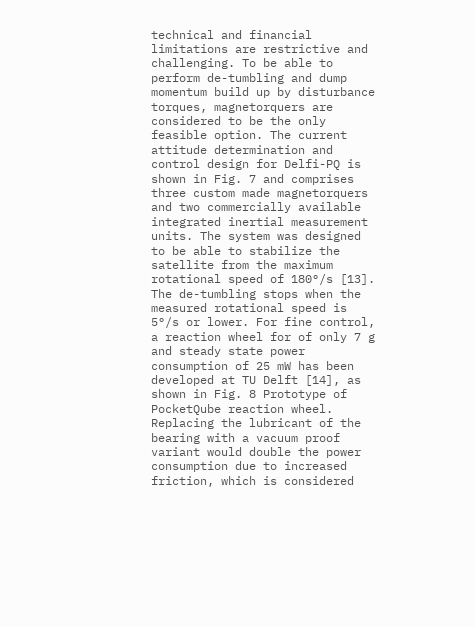technical and financial limitations are restrictive and challenging. To be able to perform de-tumbling and dump momentum build up by disturbance torques, magnetorquers are considered to be the only feasible option. The current attitude determination and control design for Delfi-PQ is shown in Fig. 7 and comprises three custom made magnetorquers and two commercially available integrated inertial measurement units. The system was designed to be able to stabilize the satellite from the maximum rotational speed of 180°/s [13]. The de-tumbling stops when the measured rotational speed is 5°/s or lower. For fine control, a reaction wheel for of only 7 g and steady state power consumption of 25 mW has been developed at TU Delft [14], as shown in Fig. 8 Prototype of PocketQube reaction wheel. Replacing the lubricant of the bearing with a vacuum proof variant would double the power consumption due to increased friction, which is considered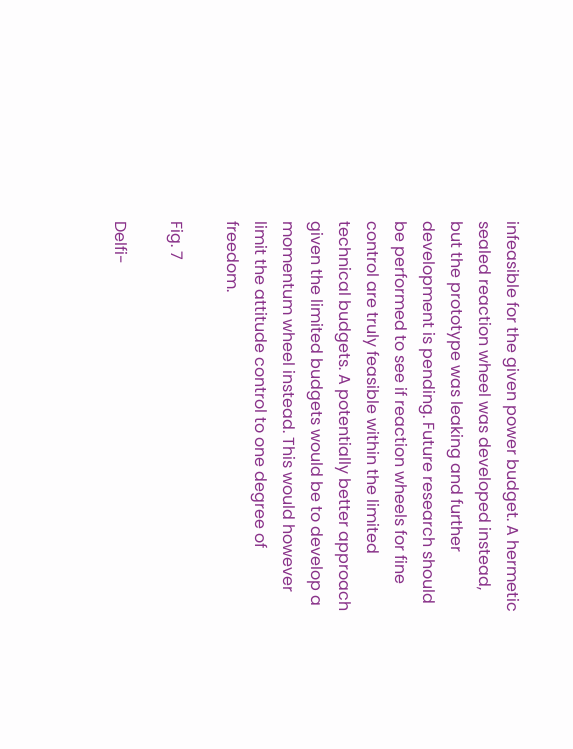infeasible for the given power budget. A hermetic sealed reaction wheel was developed instead, but the prototype was leaking and further development is pending. Future research should be performed to see if reaction wheels for fine control are truly feasible within the limited technical budgets. A potentially better approach given the limited budgets would be to develop a momentum wheel instead. This would however limit the attitude control to one degree of freedom.

Fig. 7

Delfi-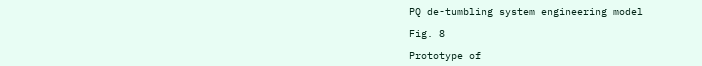PQ de-tumbling system engineering model

Fig. 8

Prototype of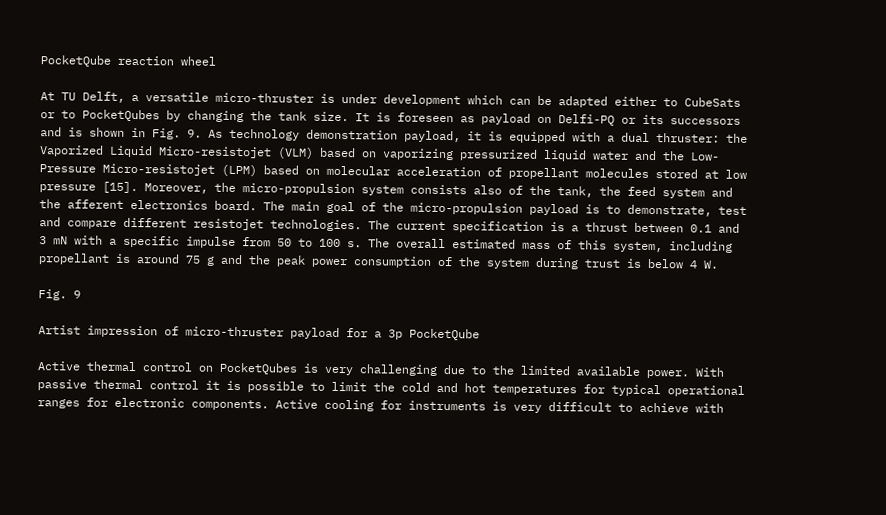PocketQube reaction wheel

At TU Delft, a versatile micro-thruster is under development which can be adapted either to CubeSats or to PocketQubes by changing the tank size. It is foreseen as payload on Delfi-PQ or its successors and is shown in Fig. 9. As technology demonstration payload, it is equipped with a dual thruster: the Vaporized Liquid Micro-resistojet (VLM) based on vaporizing pressurized liquid water and the Low-Pressure Micro-resistojet (LPM) based on molecular acceleration of propellant molecules stored at low pressure [15]. Moreover, the micro-propulsion system consists also of the tank, the feed system and the afferent electronics board. The main goal of the micro-propulsion payload is to demonstrate, test and compare different resistojet technologies. The current specification is a thrust between 0.1 and 3 mN with a specific impulse from 50 to 100 s. The overall estimated mass of this system, including propellant is around 75 g and the peak power consumption of the system during trust is below 4 W.

Fig. 9

Artist impression of micro-thruster payload for a 3p PocketQube

Active thermal control on PocketQubes is very challenging due to the limited available power. With passive thermal control it is possible to limit the cold and hot temperatures for typical operational ranges for electronic components. Active cooling for instruments is very difficult to achieve with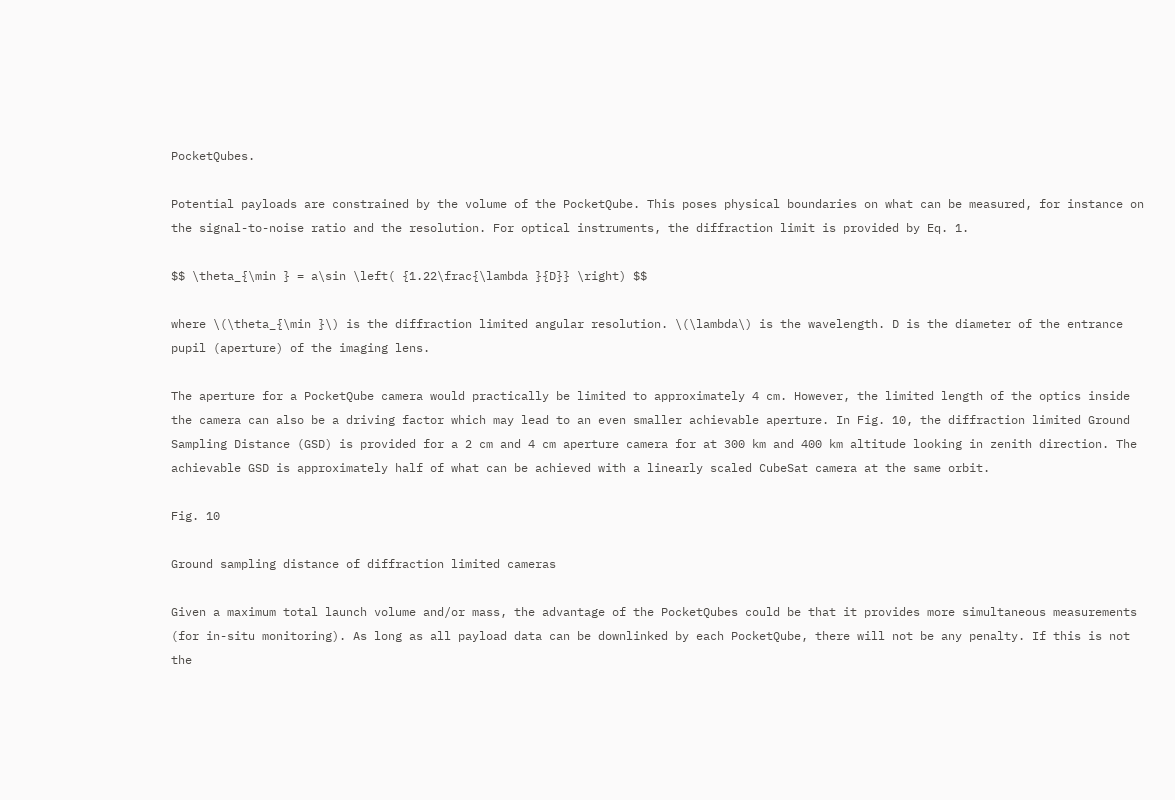PocketQubes.

Potential payloads are constrained by the volume of the PocketQube. This poses physical boundaries on what can be measured, for instance on the signal-to-noise ratio and the resolution. For optical instruments, the diffraction limit is provided by Eq. 1.

$$ \theta_{\min } = a\sin \left( {1.22\frac{\lambda }{D}} \right) $$

where \(\theta_{\min }\) is the diffraction limited angular resolution. \(\lambda\) is the wavelength. D is the diameter of the entrance pupil (aperture) of the imaging lens.

The aperture for a PocketQube camera would practically be limited to approximately 4 cm. However, the limited length of the optics inside the camera can also be a driving factor which may lead to an even smaller achievable aperture. In Fig. 10, the diffraction limited Ground Sampling Distance (GSD) is provided for a 2 cm and 4 cm aperture camera for at 300 km and 400 km altitude looking in zenith direction. The achievable GSD is approximately half of what can be achieved with a linearly scaled CubeSat camera at the same orbit.

Fig. 10

Ground sampling distance of diffraction limited cameras

Given a maximum total launch volume and/or mass, the advantage of the PocketQubes could be that it provides more simultaneous measurements (for in-situ monitoring). As long as all payload data can be downlinked by each PocketQube, there will not be any penalty. If this is not the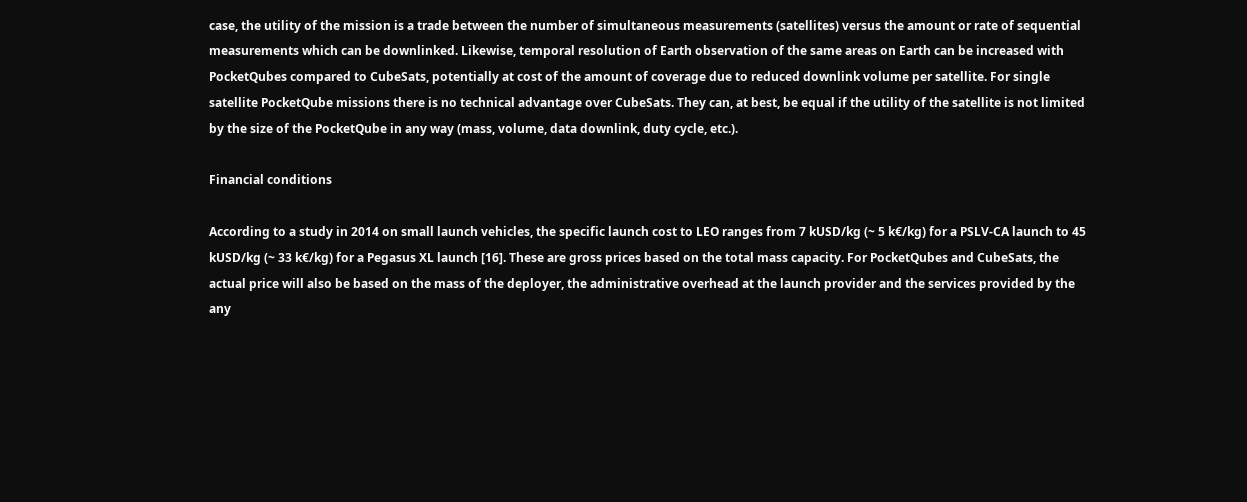case, the utility of the mission is a trade between the number of simultaneous measurements (satellites) versus the amount or rate of sequential measurements which can be downlinked. Likewise, temporal resolution of Earth observation of the same areas on Earth can be increased with PocketQubes compared to CubeSats, potentially at cost of the amount of coverage due to reduced downlink volume per satellite. For single satellite PocketQube missions there is no technical advantage over CubeSats. They can, at best, be equal if the utility of the satellite is not limited by the size of the PocketQube in any way (mass, volume, data downlink, duty cycle, etc.).

Financial conditions

According to a study in 2014 on small launch vehicles, the specific launch cost to LEO ranges from 7 kUSD/kg (~ 5 k€/kg) for a PSLV-CA launch to 45 kUSD/kg (~ 33 k€/kg) for a Pegasus XL launch [16]. These are gross prices based on the total mass capacity. For PocketQubes and CubeSats, the actual price will also be based on the mass of the deployer, the administrative overhead at the launch provider and the services provided by the any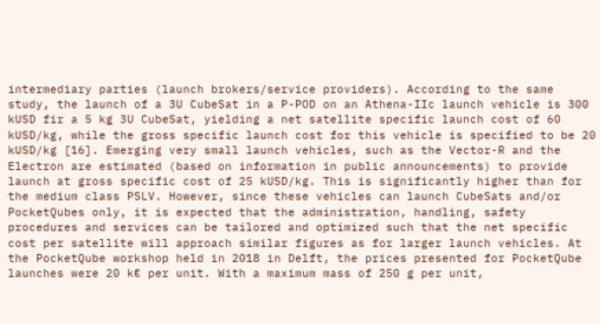intermediary parties (launch brokers/service providers). According to the same study, the launch of a 3U CubeSat in a P-POD on an Athena-IIc launch vehicle is 300 kUSD fir a 5 kg 3U CubeSat, yielding a net satellite specific launch cost of 60 kUSD/kg, while the gross specific launch cost for this vehicle is specified to be 20 kUSD/kg [16]. Emerging very small launch vehicles, such as the Vector-R and the Electron are estimated (based on information in public announcements) to provide launch at gross specific cost of 25 kUSD/kg. This is significantly higher than for the medium class PSLV. However, since these vehicles can launch CubeSats and/or PocketQubes only, it is expected that the administration, handling, safety procedures and services can be tailored and optimized such that the net specific cost per satellite will approach similar figures as for larger launch vehicles. At the PocketQube workshop held in 2018 in Delft, the prices presented for PocketQube launches were 20 k€ per unit. With a maximum mass of 250 g per unit,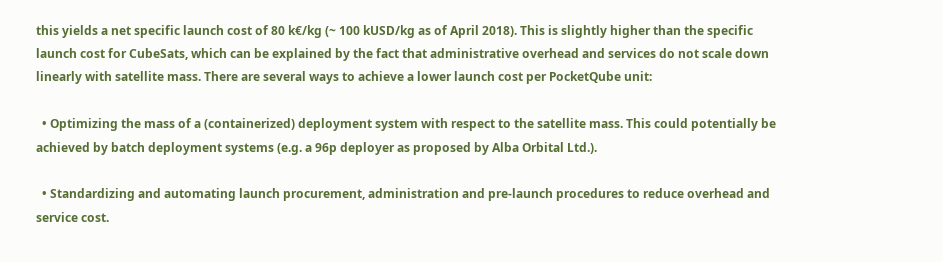this yields a net specific launch cost of 80 k€/kg (~ 100 kUSD/kg as of April 2018). This is slightly higher than the specific launch cost for CubeSats, which can be explained by the fact that administrative overhead and services do not scale down linearly with satellite mass. There are several ways to achieve a lower launch cost per PocketQube unit:

  • Optimizing the mass of a (containerized) deployment system with respect to the satellite mass. This could potentially be achieved by batch deployment systems (e.g. a 96p deployer as proposed by Alba Orbital Ltd.).

  • Standardizing and automating launch procurement, administration and pre-launch procedures to reduce overhead and service cost.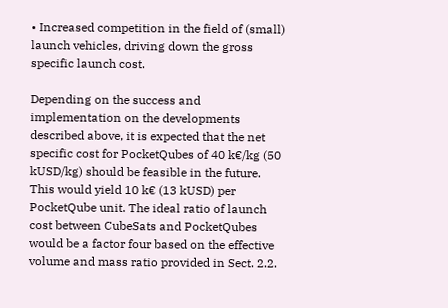• Increased competition in the field of (small) launch vehicles, driving down the gross specific launch cost.

Depending on the success and implementation on the developments described above, it is expected that the net specific cost for PocketQubes of 40 k€/kg (50 kUSD/kg) should be feasible in the future. This would yield 10 k€ (13 kUSD) per PocketQube unit. The ideal ratio of launch cost between CubeSats and PocketQubes would be a factor four based on the effective volume and mass ratio provided in Sect. 2.2.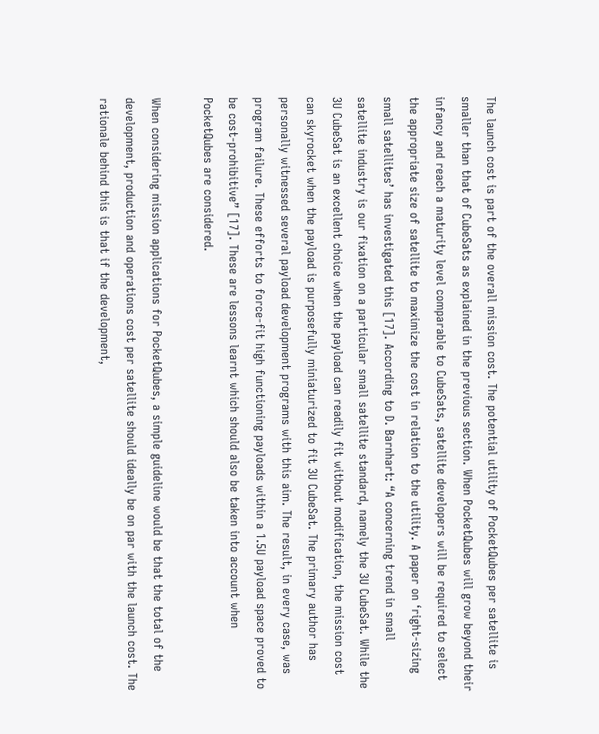The launch cost is part of the overall mission cost. The potential utility of PocketQubes per satellite is smaller than that of CubeSats as explained in the previous section. When PocketQubes will grow beyond their infancy and reach a maturity level comparable to CubeSats, satellite developers will be required to select the appropriate size of satellite to maximize the cost in relation to the utility. A paper on ‘right-sizing small satellites’ has investigated this [17]. According to D. Barnhart: “A concerning trend in small satellite industry is our fixation on a particular small satellite standard, namely the 3U CubeSat. While the 3U CubeSat is an excellent choice when the payload can readily fit without modification, the mission cost can skyrocket when the payload is purposefully miniaturized to fit 3U CubeSat. The primary author has personally witnessed several payload development programs with this aim. The result, in every case, was program failure. These efforts to force-fit high functioning payloads within a 1.5U payload space proved to be cost-prohibitive” [17]. These are lessons learnt which should also be taken into account when PocketQubes are considered.

When considering mission applications for PocketQubes, a simple guideline would be that the total of the development, production and operations cost per satellite should ideally be on par with the launch cost. The rationale behind this is that if the development,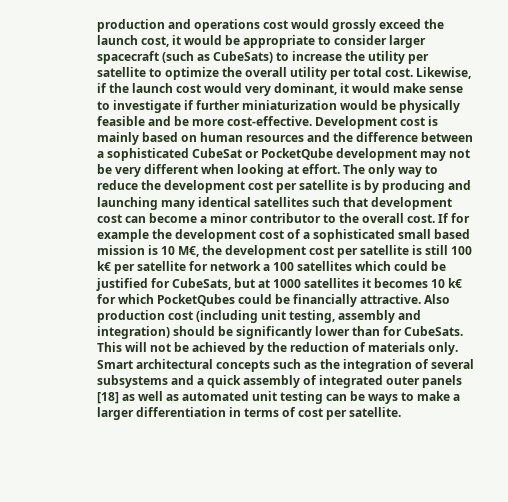production and operations cost would grossly exceed the launch cost, it would be appropriate to consider larger spacecraft (such as CubeSats) to increase the utility per satellite to optimize the overall utility per total cost. Likewise, if the launch cost would very dominant, it would make sense to investigate if further miniaturization would be physically feasible and be more cost-effective. Development cost is mainly based on human resources and the difference between a sophisticated CubeSat or PocketQube development may not be very different when looking at effort. The only way to reduce the development cost per satellite is by producing and launching many identical satellites such that development cost can become a minor contributor to the overall cost. If for example the development cost of a sophisticated small based mission is 10 M€, the development cost per satellite is still 100 k€ per satellite for network a 100 satellites which could be justified for CubeSats, but at 1000 satellites it becomes 10 k€ for which PocketQubes could be financially attractive. Also production cost (including unit testing, assembly and integration) should be significantly lower than for CubeSats. This will not be achieved by the reduction of materials only. Smart architectural concepts such as the integration of several subsystems and a quick assembly of integrated outer panels [18] as well as automated unit testing can be ways to make a larger differentiation in terms of cost per satellite.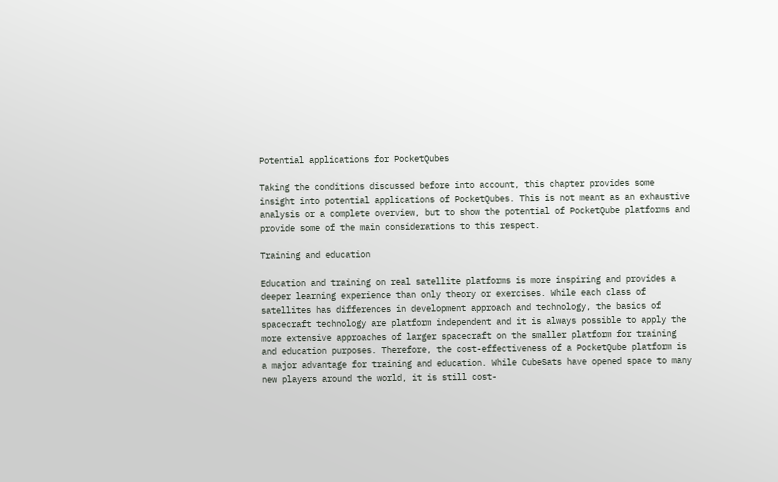Potential applications for PocketQubes

Taking the conditions discussed before into account, this chapter provides some insight into potential applications of PocketQubes. This is not meant as an exhaustive analysis or a complete overview, but to show the potential of PocketQube platforms and provide some of the main considerations to this respect.

Training and education

Education and training on real satellite platforms is more inspiring and provides a deeper learning experience than only theory or exercises. While each class of satellites has differences in development approach and technology, the basics of spacecraft technology are platform independent and it is always possible to apply the more extensive approaches of larger spacecraft on the smaller platform for training and education purposes. Therefore, the cost-effectiveness of a PocketQube platform is a major advantage for training and education. While CubeSats have opened space to many new players around the world, it is still cost-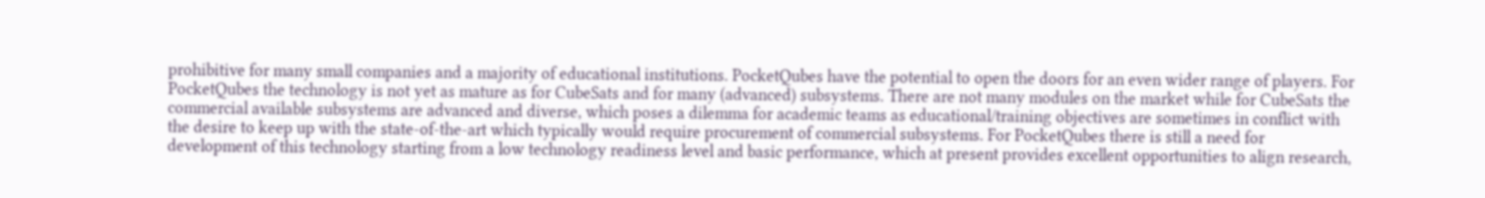prohibitive for many small companies and a majority of educational institutions. PocketQubes have the potential to open the doors for an even wider range of players. For PocketQubes the technology is not yet as mature as for CubeSats and for many (advanced) subsystems. There are not many modules on the market while for CubeSats the commercial available subsystems are advanced and diverse, which poses a dilemma for academic teams as educational/training objectives are sometimes in conflict with the desire to keep up with the state-of-the-art which typically would require procurement of commercial subsystems. For PocketQubes there is still a need for development of this technology starting from a low technology readiness level and basic performance, which at present provides excellent opportunities to align research,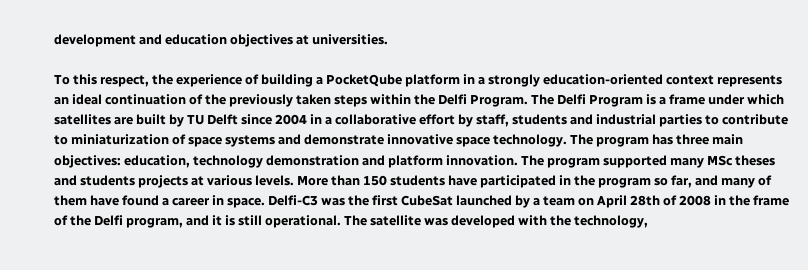development and education objectives at universities.

To this respect, the experience of building a PocketQube platform in a strongly education-oriented context represents an ideal continuation of the previously taken steps within the Delfi Program. The Delfi Program is a frame under which satellites are built by TU Delft since 2004 in a collaborative effort by staff, students and industrial parties to contribute to miniaturization of space systems and demonstrate innovative space technology. The program has three main objectives: education, technology demonstration and platform innovation. The program supported many MSc theses and students projects at various levels. More than 150 students have participated in the program so far, and many of them have found a career in space. Delfi-C3 was the first CubeSat launched by a team on April 28th of 2008 in the frame of the Delfi program, and it is still operational. The satellite was developed with the technology,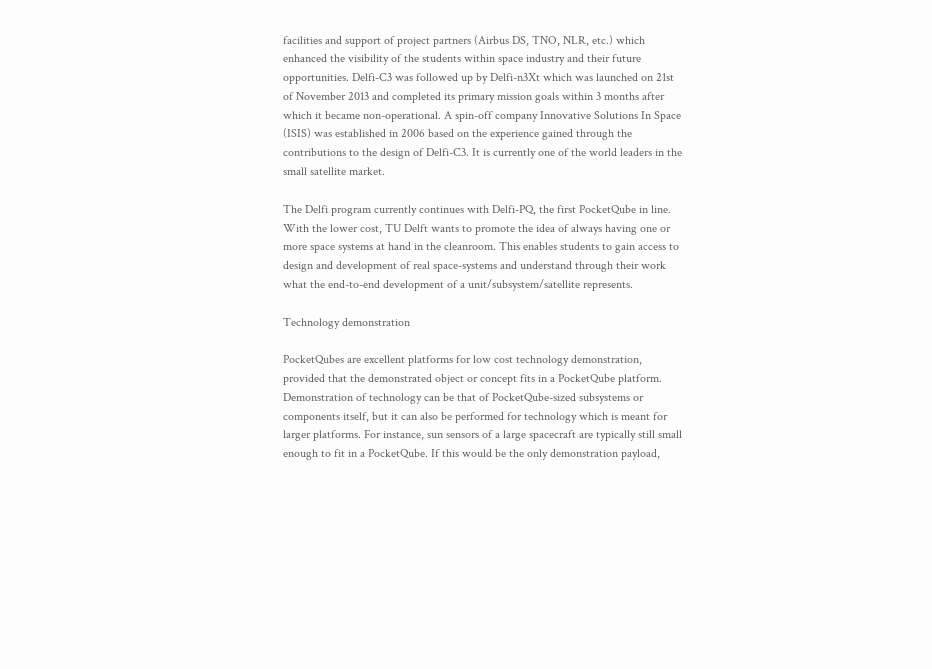facilities and support of project partners (Airbus DS, TNO, NLR, etc.) which enhanced the visibility of the students within space industry and their future opportunities. Delfi-C3 was followed up by Delfi-n3Xt which was launched on 21st of November 2013 and completed its primary mission goals within 3 months after which it became non-operational. A spin-off company Innovative Solutions In Space (ISIS) was established in 2006 based on the experience gained through the contributions to the design of Delfi-C3. It is currently one of the world leaders in the small satellite market.

The Delfi program currently continues with Delfi-PQ, the first PocketQube in line. With the lower cost, TU Delft wants to promote the idea of always having one or more space systems at hand in the cleanroom. This enables students to gain access to design and development of real space-systems and understand through their work what the end-to-end development of a unit/subsystem/satellite represents.

Technology demonstration

PocketQubes are excellent platforms for low cost technology demonstration, provided that the demonstrated object or concept fits in a PocketQube platform. Demonstration of technology can be that of PocketQube-sized subsystems or components itself, but it can also be performed for technology which is meant for larger platforms. For instance, sun sensors of a large spacecraft are typically still small enough to fit in a PocketQube. If this would be the only demonstration payload,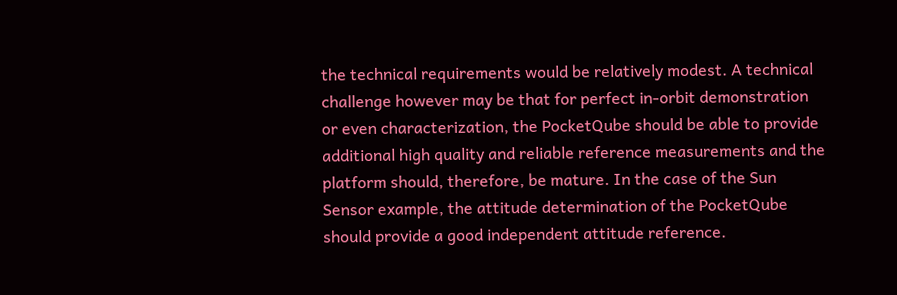the technical requirements would be relatively modest. A technical challenge however may be that for perfect in-orbit demonstration or even characterization, the PocketQube should be able to provide additional high quality and reliable reference measurements and the platform should, therefore, be mature. In the case of the Sun Sensor example, the attitude determination of the PocketQube should provide a good independent attitude reference.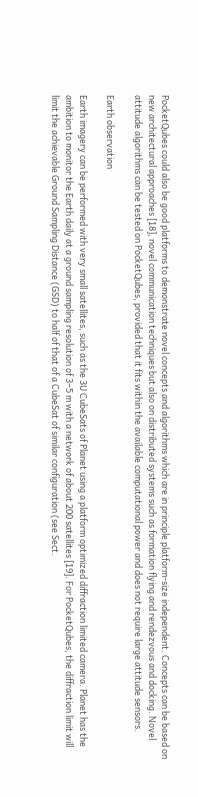PocketQubes could also be good platforms to demonstrate novel concepts and algorithms which are in principle platform-size independent. Concepts can be based on new architectural approaches [18], novel communication techniques but also on distributed systems such as formation flying and rendezvous and docking. Novel attitude algorithms can be tested on PocketQubes, provided that it fits within the available computational power and does not require large attitude sensors.

Earth observation

Earth imagery can be performed with very small satellites, such as the 3U CubeSats of Planet using a platform optimized diffraction limited camera. Planet has the ambition to monitor the Earth daily at a ground sampling resolution of 3–5 m with a network of about 200 satellites [19]. For PocketQubes, the diffraction limit will limit the achievable Ground Sampling Distance (GSD) to half of that of a CubeSat of similar configuration (see Sect.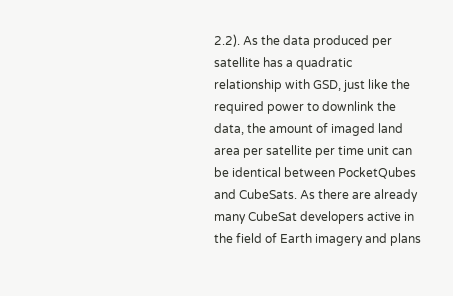2.2). As the data produced per satellite has a quadratic relationship with GSD, just like the required power to downlink the data, the amount of imaged land area per satellite per time unit can be identical between PocketQubes and CubeSats. As there are already many CubeSat developers active in the field of Earth imagery and plans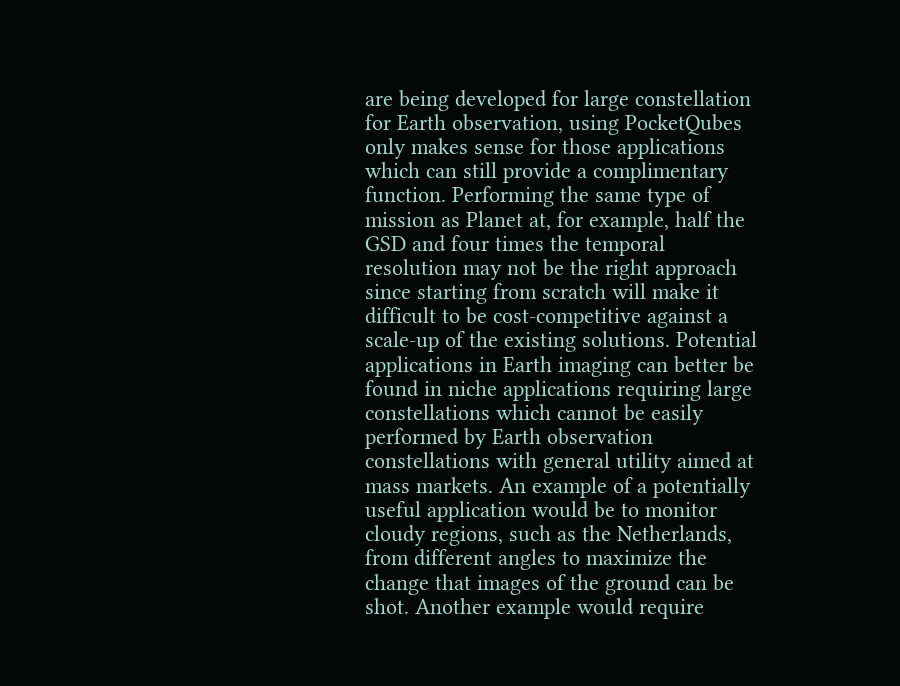are being developed for large constellation for Earth observation, using PocketQubes only makes sense for those applications which can still provide a complimentary function. Performing the same type of mission as Planet at, for example, half the GSD and four times the temporal resolution may not be the right approach since starting from scratch will make it difficult to be cost-competitive against a scale-up of the existing solutions. Potential applications in Earth imaging can better be found in niche applications requiring large constellations which cannot be easily performed by Earth observation constellations with general utility aimed at mass markets. An example of a potentially useful application would be to monitor cloudy regions, such as the Netherlands, from different angles to maximize the change that images of the ground can be shot. Another example would require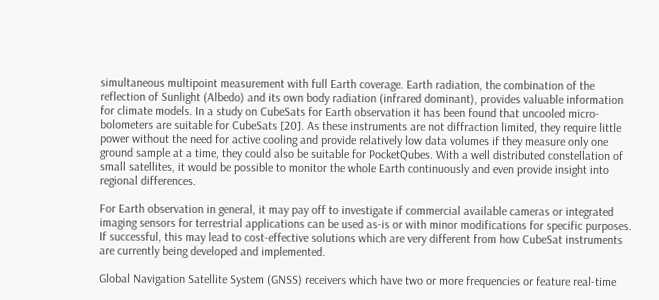simultaneous multipoint measurement with full Earth coverage. Earth radiation, the combination of the reflection of Sunlight (Albedo) and its own body radiation (infrared dominant), provides valuable information for climate models. In a study on CubeSats for Earth observation it has been found that uncooled micro-bolometers are suitable for CubeSats [20]. As these instruments are not diffraction limited, they require little power without the need for active cooling and provide relatively low data volumes if they measure only one ground sample at a time, they could also be suitable for PocketQubes. With a well distributed constellation of small satellites, it would be possible to monitor the whole Earth continuously and even provide insight into regional differences.

For Earth observation in general, it may pay off to investigate if commercial available cameras or integrated imaging sensors for terrestrial applications can be used as-is or with minor modifications for specific purposes. If successful, this may lead to cost-effective solutions which are very different from how CubeSat instruments are currently being developed and implemented.

Global Navigation Satellite System (GNSS) receivers which have two or more frequencies or feature real-time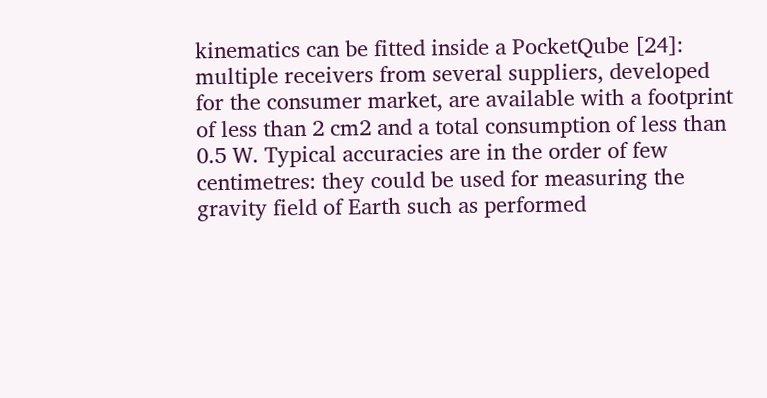kinematics can be fitted inside a PocketQube [24]: multiple receivers from several suppliers, developed for the consumer market, are available with a footprint of less than 2 cm2 and a total consumption of less than 0.5 W. Typical accuracies are in the order of few centimetres: they could be used for measuring the gravity field of Earth such as performed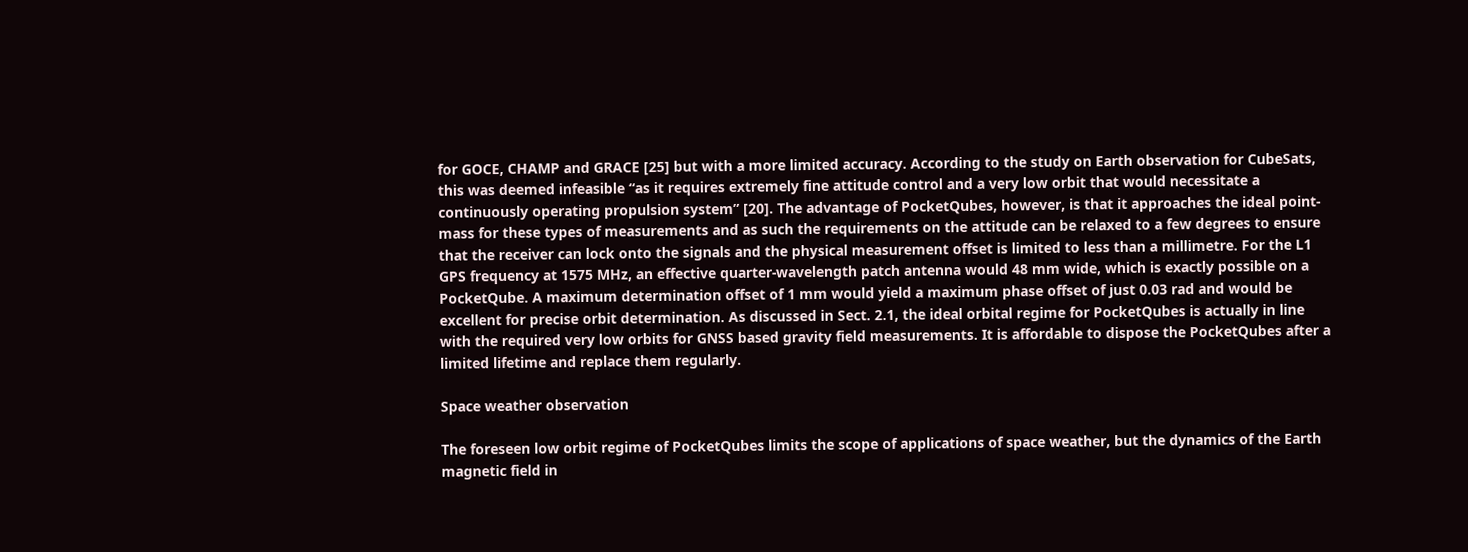for GOCE, CHAMP and GRACE [25] but with a more limited accuracy. According to the study on Earth observation for CubeSats, this was deemed infeasible “as it requires extremely fine attitude control and a very low orbit that would necessitate a continuously operating propulsion system” [20]. The advantage of PocketQubes, however, is that it approaches the ideal point-mass for these types of measurements and as such the requirements on the attitude can be relaxed to a few degrees to ensure that the receiver can lock onto the signals and the physical measurement offset is limited to less than a millimetre. For the L1 GPS frequency at 1575 MHz, an effective quarter-wavelength patch antenna would 48 mm wide, which is exactly possible on a PocketQube. A maximum determination offset of 1 mm would yield a maximum phase offset of just 0.03 rad and would be excellent for precise orbit determination. As discussed in Sect. 2.1, the ideal orbital regime for PocketQubes is actually in line with the required very low orbits for GNSS based gravity field measurements. It is affordable to dispose the PocketQubes after a limited lifetime and replace them regularly.

Space weather observation

The foreseen low orbit regime of PocketQubes limits the scope of applications of space weather, but the dynamics of the Earth magnetic field in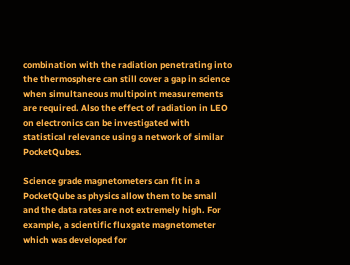combination with the radiation penetrating into the thermosphere can still cover a gap in science when simultaneous multipoint measurements are required. Also the effect of radiation in LEO on electronics can be investigated with statistical relevance using a network of similar PocketQubes.

Science grade magnetometers can fit in a PocketQube as physics allow them to be small and the data rates are not extremely high. For example, a scientific fluxgate magnetometer which was developed for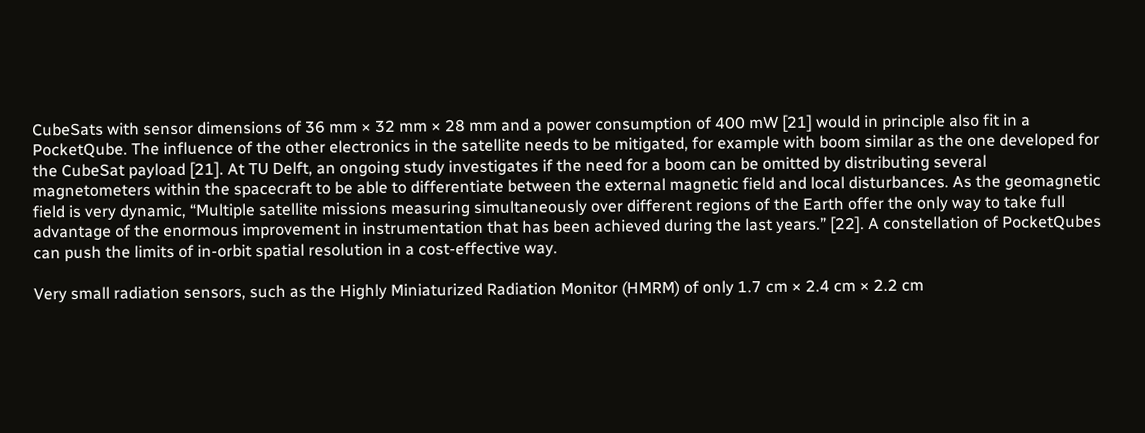CubeSats with sensor dimensions of 36 mm × 32 mm × 28 mm and a power consumption of 400 mW [21] would in principle also fit in a PocketQube. The influence of the other electronics in the satellite needs to be mitigated, for example with boom similar as the one developed for the CubeSat payload [21]. At TU Delft, an ongoing study investigates if the need for a boom can be omitted by distributing several magnetometers within the spacecraft to be able to differentiate between the external magnetic field and local disturbances. As the geomagnetic field is very dynamic, “Multiple satellite missions measuring simultaneously over different regions of the Earth offer the only way to take full advantage of the enormous improvement in instrumentation that has been achieved during the last years.” [22]. A constellation of PocketQubes can push the limits of in-orbit spatial resolution in a cost-effective way.

Very small radiation sensors, such as the Highly Miniaturized Radiation Monitor (HMRM) of only 1.7 cm × 2.4 cm × 2.2 cm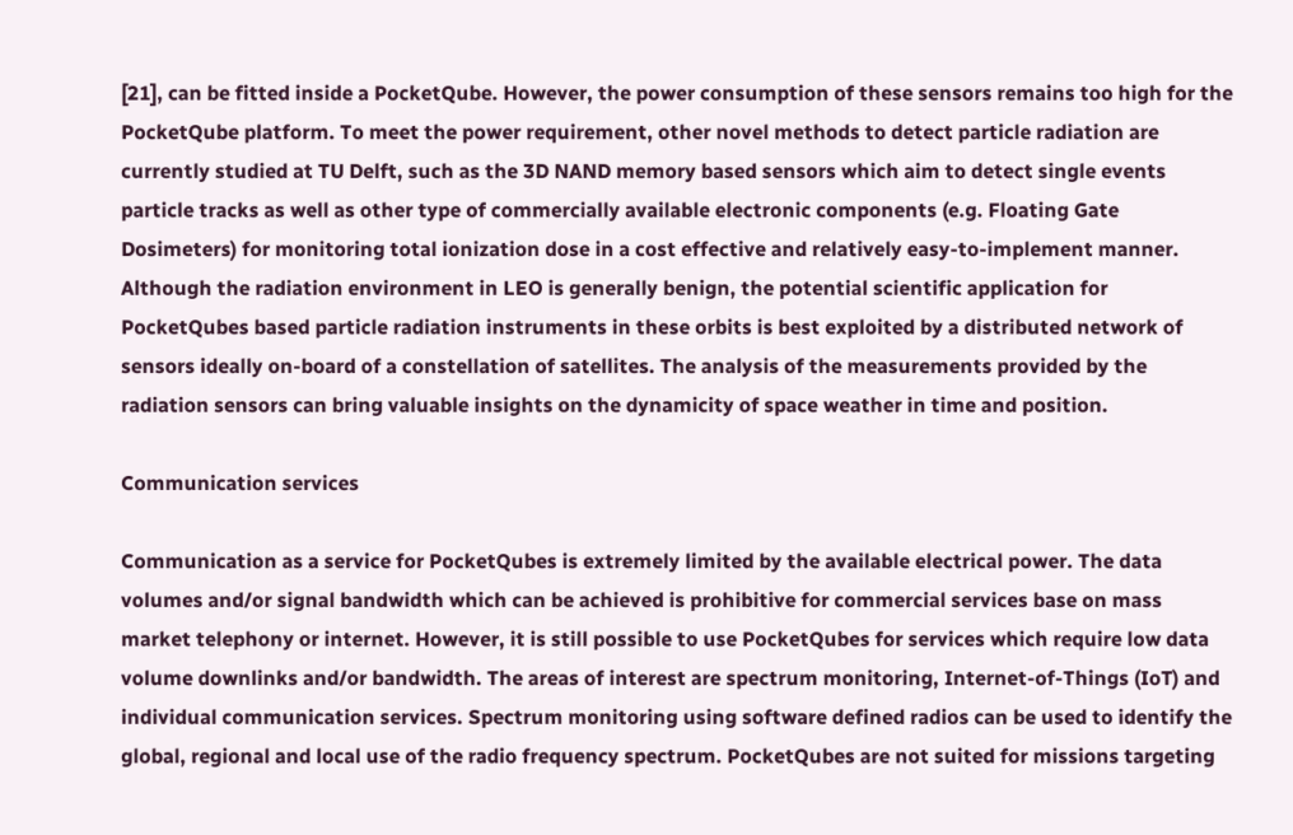[21], can be fitted inside a PocketQube. However, the power consumption of these sensors remains too high for the PocketQube platform. To meet the power requirement, other novel methods to detect particle radiation are currently studied at TU Delft, such as the 3D NAND memory based sensors which aim to detect single events particle tracks as well as other type of commercially available electronic components (e.g. Floating Gate Dosimeters) for monitoring total ionization dose in a cost effective and relatively easy-to-implement manner. Although the radiation environment in LEO is generally benign, the potential scientific application for PocketQubes based particle radiation instruments in these orbits is best exploited by a distributed network of sensors ideally on-board of a constellation of satellites. The analysis of the measurements provided by the radiation sensors can bring valuable insights on the dynamicity of space weather in time and position.

Communication services

Communication as a service for PocketQubes is extremely limited by the available electrical power. The data volumes and/or signal bandwidth which can be achieved is prohibitive for commercial services base on mass market telephony or internet. However, it is still possible to use PocketQubes for services which require low data volume downlinks and/or bandwidth. The areas of interest are spectrum monitoring, Internet-of-Things (IoT) and individual communication services. Spectrum monitoring using software defined radios can be used to identify the global, regional and local use of the radio frequency spectrum. PocketQubes are not suited for missions targeting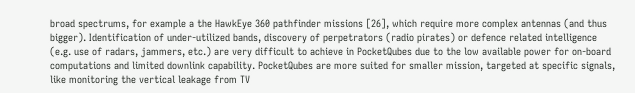broad spectrums, for example a the HawkEye 360 pathfinder missions [26], which require more complex antennas (and thus bigger). Identification of under-utilized bands, discovery of perpetrators (radio pirates) or defence related intelligence (e.g. use of radars, jammers, etc.) are very difficult to achieve in PocketQubes due to the low available power for on-board computations and limited downlink capability. PocketQubes are more suited for smaller mission, targeted at specific signals, like monitoring the vertical leakage from TV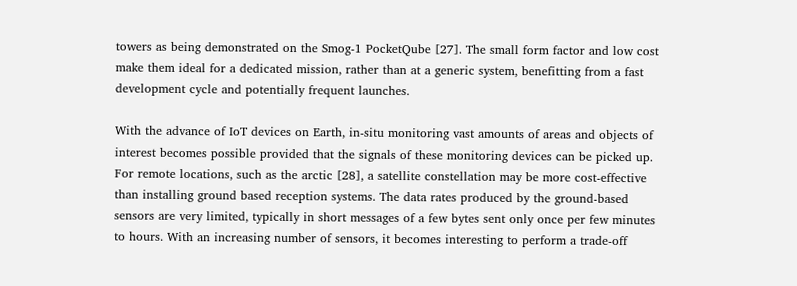towers as being demonstrated on the Smog-1 PocketQube [27]. The small form factor and low cost make them ideal for a dedicated mission, rather than at a generic system, benefitting from a fast development cycle and potentially frequent launches.

With the advance of IoT devices on Earth, in-situ monitoring vast amounts of areas and objects of interest becomes possible provided that the signals of these monitoring devices can be picked up. For remote locations, such as the arctic [28], a satellite constellation may be more cost-effective than installing ground based reception systems. The data rates produced by the ground-based sensors are very limited, typically in short messages of a few bytes sent only once per few minutes to hours. With an increasing number of sensors, it becomes interesting to perform a trade-off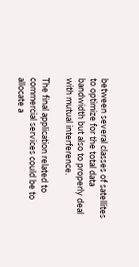between several classes of satellites to optimize for the total data bandwidth but also to properly deal with mutual interference.

The final application related to commercial services could be to allocate a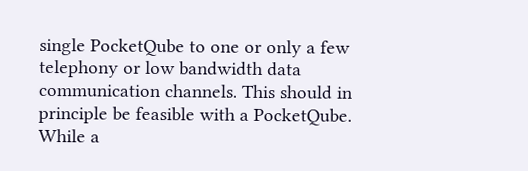single PocketQube to one or only a few telephony or low bandwidth data communication channels. This should in principle be feasible with a PocketQube. While a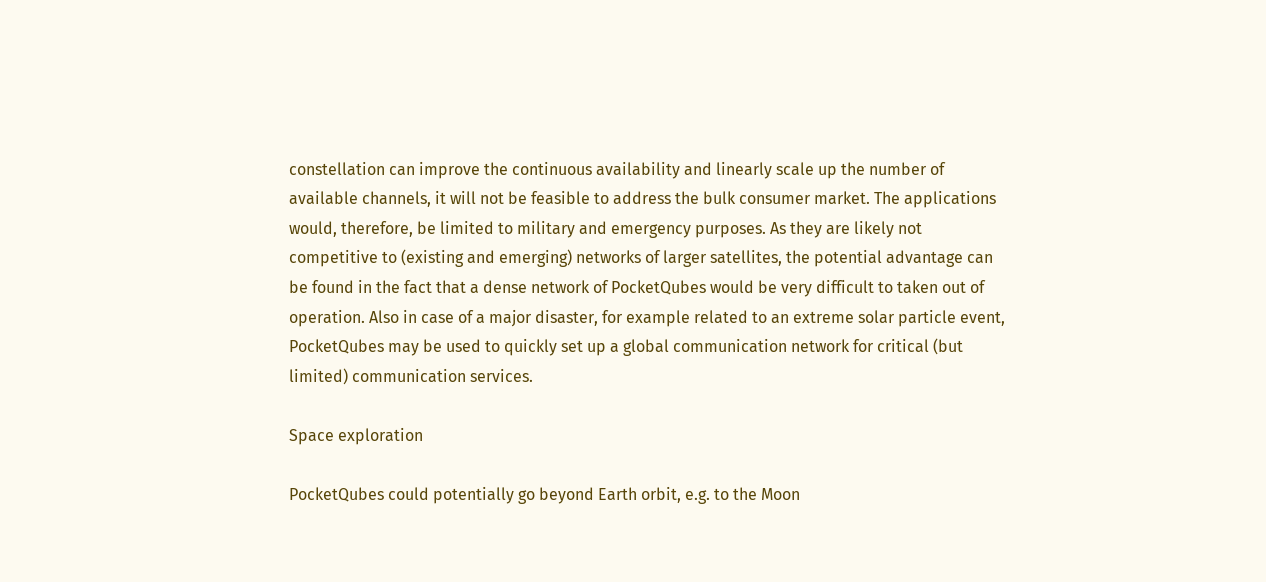constellation can improve the continuous availability and linearly scale up the number of available channels, it will not be feasible to address the bulk consumer market. The applications would, therefore, be limited to military and emergency purposes. As they are likely not competitive to (existing and emerging) networks of larger satellites, the potential advantage can be found in the fact that a dense network of PocketQubes would be very difficult to taken out of operation. Also in case of a major disaster, for example related to an extreme solar particle event, PocketQubes may be used to quickly set up a global communication network for critical (but limited) communication services.

Space exploration

PocketQubes could potentially go beyond Earth orbit, e.g. to the Moon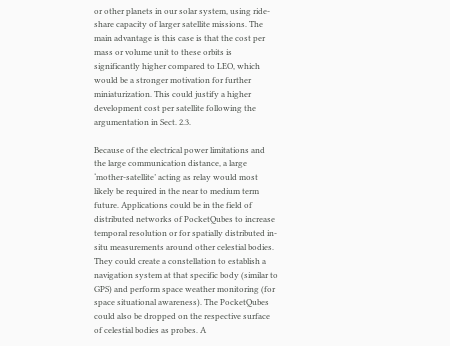or other planets in our solar system, using ride-share capacity of larger satellite missions. The main advantage is this case is that the cost per mass or volume unit to these orbits is significantly higher compared to LEO, which would be a stronger motivation for further miniaturization. This could justify a higher development cost per satellite following the argumentation in Sect. 2.3.

Because of the electrical power limitations and the large communication distance, a large ‘mother-satellite’ acting as relay would most likely be required in the near to medium term future. Applications could be in the field of distributed networks of PocketQubes to increase temporal resolution or for spatially distributed in-situ measurements around other celestial bodies. They could create a constellation to establish a navigation system at that specific body (similar to GPS) and perform space weather monitoring (for space situational awareness). The PocketQubes could also be dropped on the respective surface of celestial bodies as probes. A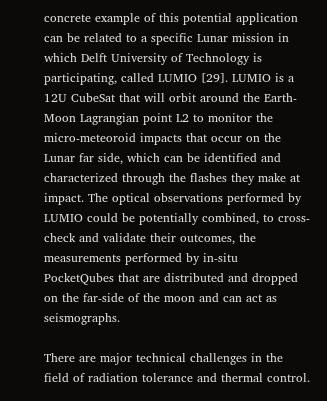concrete example of this potential application can be related to a specific Lunar mission in which Delft University of Technology is participating, called LUMIO [29]. LUMIO is a 12U CubeSat that will orbit around the Earth-Moon Lagrangian point L2 to monitor the micro-meteoroid impacts that occur on the Lunar far side, which can be identified and characterized through the flashes they make at impact. The optical observations performed by LUMIO could be potentially combined, to cross-check and validate their outcomes, the measurements performed by in-situ PocketQubes that are distributed and dropped on the far-side of the moon and can act as seismographs.

There are major technical challenges in the field of radiation tolerance and thermal control.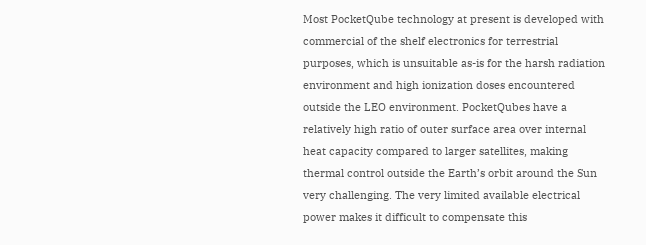Most PocketQube technology at present is developed with commercial of the shelf electronics for terrestrial purposes, which is unsuitable as-is for the harsh radiation environment and high ionization doses encountered outside the LEO environment. PocketQubes have a relatively high ratio of outer surface area over internal heat capacity compared to larger satellites, making thermal control outside the Earth’s orbit around the Sun very challenging. The very limited available electrical power makes it difficult to compensate this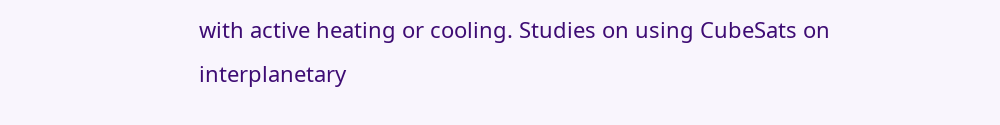with active heating or cooling. Studies on using CubeSats on interplanetary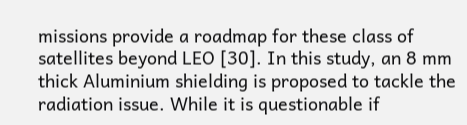missions provide a roadmap for these class of satellites beyond LEO [30]. In this study, an 8 mm thick Aluminium shielding is proposed to tackle the radiation issue. While it is questionable if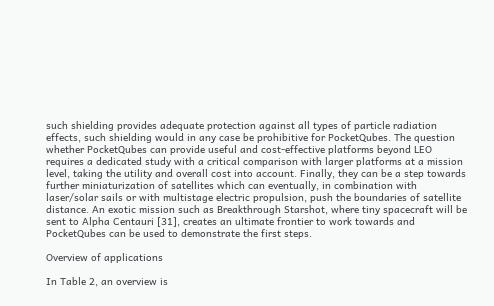such shielding provides adequate protection against all types of particle radiation effects, such shielding would in any case be prohibitive for PocketQubes. The question whether PocketQubes can provide useful and cost-effective platforms beyond LEO requires a dedicated study with a critical comparison with larger platforms at a mission level, taking the utility and overall cost into account. Finally, they can be a step towards further miniaturization of satellites which can eventually, in combination with laser/solar sails or with multistage electric propulsion, push the boundaries of satellite distance. An exotic mission such as Breakthrough Starshot, where tiny spacecraft will be sent to Alpha Centauri [31], creates an ultimate frontier to work towards and PocketQubes can be used to demonstrate the first steps.

Overview of applications

In Table 2, an overview is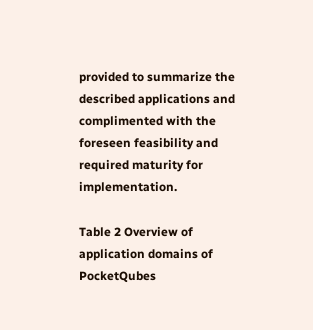provided to summarize the described applications and complimented with the foreseen feasibility and required maturity for implementation.

Table 2 Overview of application domains of PocketQubes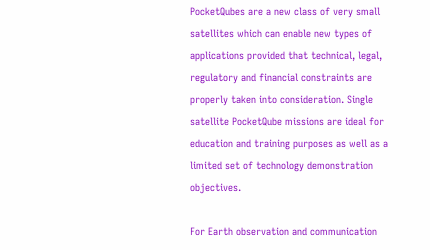PocketQubes are a new class of very small satellites which can enable new types of applications provided that technical, legal, regulatory and financial constraints are properly taken into consideration. Single satellite PocketQube missions are ideal for education and training purposes as well as a limited set of technology demonstration objectives.

For Earth observation and communication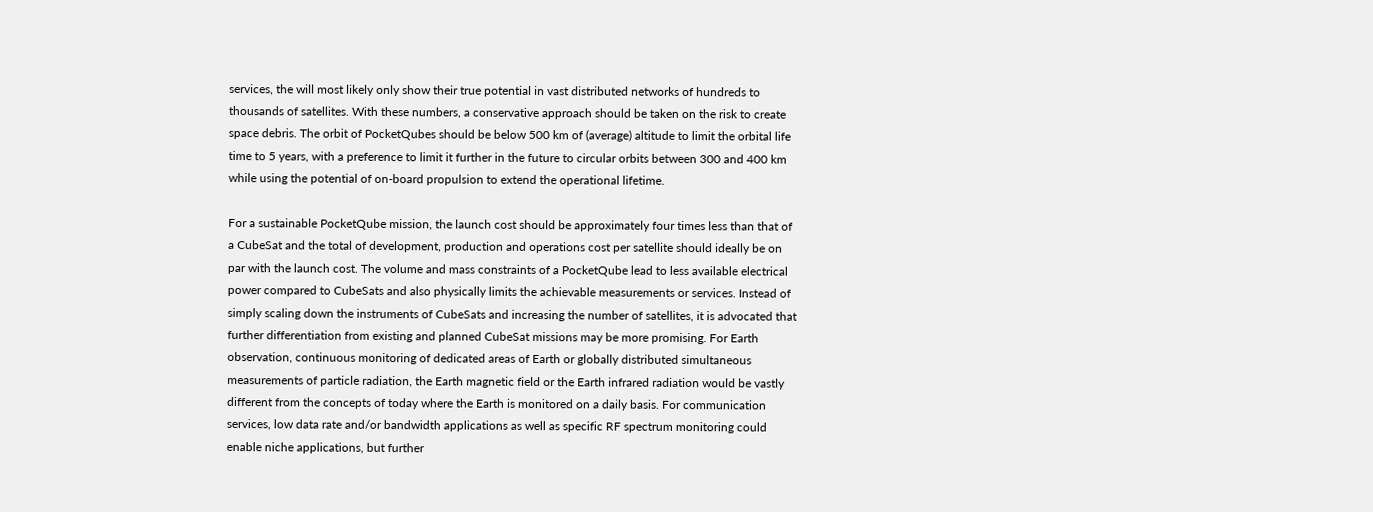services, the will most likely only show their true potential in vast distributed networks of hundreds to thousands of satellites. With these numbers, a conservative approach should be taken on the risk to create space debris. The orbit of PocketQubes should be below 500 km of (average) altitude to limit the orbital life time to 5 years, with a preference to limit it further in the future to circular orbits between 300 and 400 km while using the potential of on-board propulsion to extend the operational lifetime.

For a sustainable PocketQube mission, the launch cost should be approximately four times less than that of a CubeSat and the total of development, production and operations cost per satellite should ideally be on par with the launch cost. The volume and mass constraints of a PocketQube lead to less available electrical power compared to CubeSats and also physically limits the achievable measurements or services. Instead of simply scaling down the instruments of CubeSats and increasing the number of satellites, it is advocated that further differentiation from existing and planned CubeSat missions may be more promising. For Earth observation, continuous monitoring of dedicated areas of Earth or globally distributed simultaneous measurements of particle radiation, the Earth magnetic field or the Earth infrared radiation would be vastly different from the concepts of today where the Earth is monitored on a daily basis. For communication services, low data rate and/or bandwidth applications as well as specific RF spectrum monitoring could enable niche applications, but further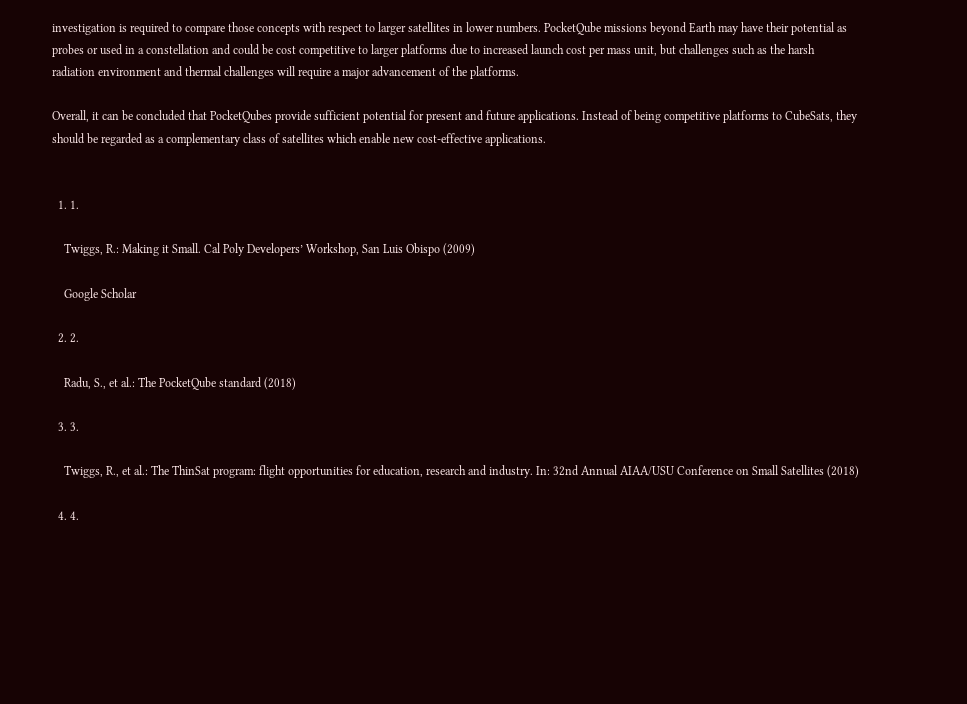investigation is required to compare those concepts with respect to larger satellites in lower numbers. PocketQube missions beyond Earth may have their potential as probes or used in a constellation and could be cost competitive to larger platforms due to increased launch cost per mass unit, but challenges such as the harsh radiation environment and thermal challenges will require a major advancement of the platforms.

Overall, it can be concluded that PocketQubes provide sufficient potential for present and future applications. Instead of being competitive platforms to CubeSats, they should be regarded as a complementary class of satellites which enable new cost-effective applications.


  1. 1.

    Twiggs, R.: Making it Small. Cal Poly Developers’ Workshop, San Luis Obispo (2009)

    Google Scholar

  2. 2.

    Radu, S., et al.: The PocketQube standard (2018)

  3. 3.

    Twiggs, R., et al.: The ThinSat program: flight opportunities for education, research and industry. In: 32nd Annual AIAA/USU Conference on Small Satellites (2018)

  4. 4.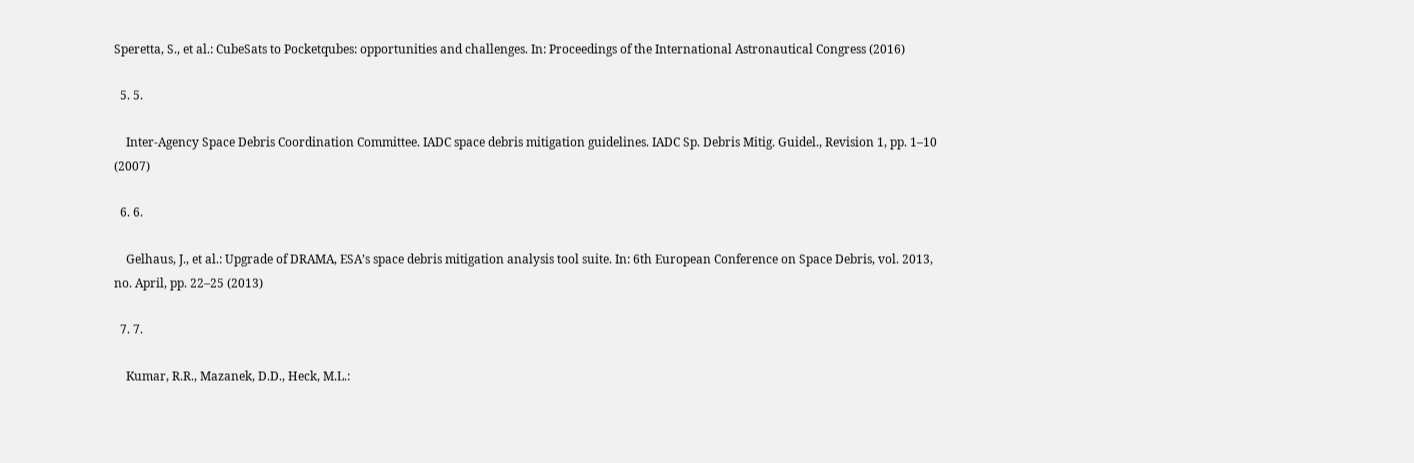Speretta, S., et al.: CubeSats to Pocketqubes: opportunities and challenges. In: Proceedings of the International Astronautical Congress (2016)

  5. 5.

    Inter-Agency Space Debris Coordination Committee. IADC space debris mitigation guidelines. IADC Sp. Debris Mitig. Guidel., Revision 1, pp. 1–10 (2007)

  6. 6.

    Gelhaus, J., et al.: Upgrade of DRAMA, ESA’s space debris mitigation analysis tool suite. In: 6th European Conference on Space Debris, vol. 2013, no. April, pp. 22–25 (2013)

  7. 7.

    Kumar, R.R., Mazanek, D.D., Heck, M.L.: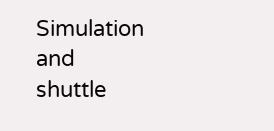Simulation and shuttle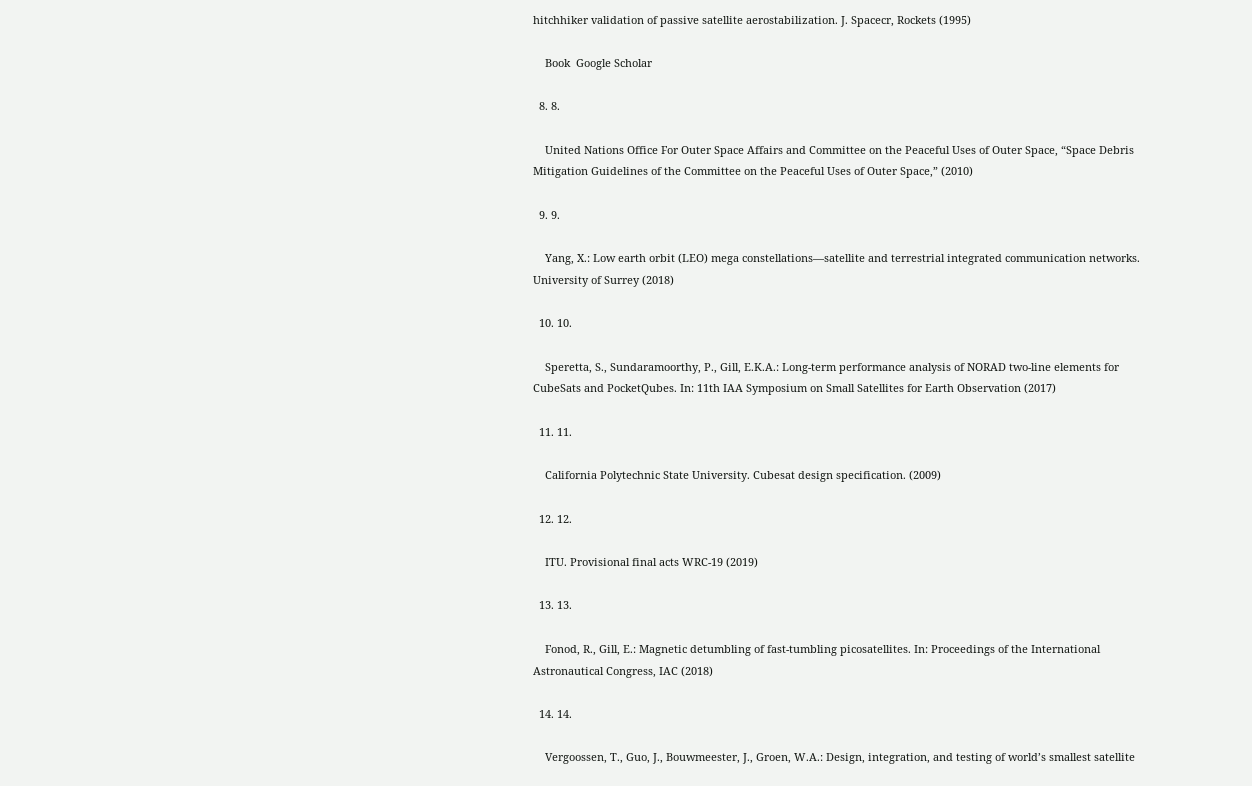hitchhiker validation of passive satellite aerostabilization. J. Spacecr, Rockets (1995)

    Book  Google Scholar

  8. 8.

    United Nations Office For Outer Space Affairs and Committee on the Peaceful Uses of Outer Space, “Space Debris Mitigation Guidelines of the Committee on the Peaceful Uses of Outer Space,” (2010)

  9. 9.

    Yang, X.: Low earth orbit (LEO) mega constellations—satellite and terrestrial integrated communication networks. University of Surrey (2018)

  10. 10.

    Speretta, S., Sundaramoorthy, P., Gill, E.K.A.: Long-term performance analysis of NORAD two-line elements for CubeSats and PocketQubes. In: 11th IAA Symposium on Small Satellites for Earth Observation (2017)

  11. 11.

    California Polytechnic State University. Cubesat design specification. (2009)

  12. 12.

    ITU. Provisional final acts WRC-19 (2019)

  13. 13.

    Fonod, R., Gill, E.: Magnetic detumbling of fast-tumbling picosatellites. In: Proceedings of the International Astronautical Congress, IAC (2018)

  14. 14.

    Vergoossen, T., Guo, J., Bouwmeester, J., Groen, W.A.: Design, integration, and testing of world’s smallest satellite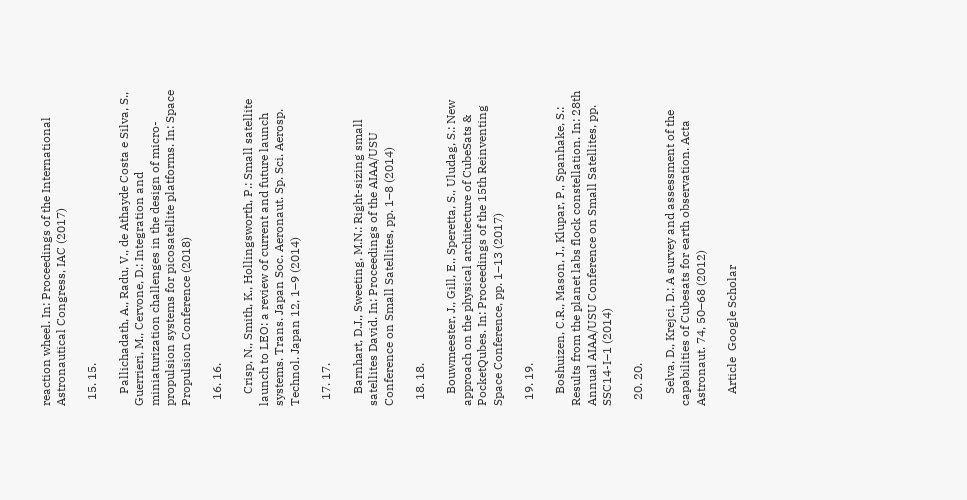reaction wheel. In: Proceedings of the International Astronautical Congress, IAC (2017)

  15. 15.

    Pallichadath, A., Radu, V., de Athayde Costa e Silva, S., Guerrieri, M., Cervone, D.: Integration and miniaturization challenges in the design of micro-propulsion systems for picosatellite platforms. In: Space Propulsion Conference (2018)

  16. 16.

    Crisp, N., Smith, K., Hollingsworth, P.: Small satellite launch to LEO: a review of current and future launch systems. Trans. Japan Soc. Aeronaut. Sp. Sci. Aerosp. Technol. Japan 12, 1–9 (2014)

  17. 17.

    Barnhart, D.J., Sweeting, M.N.: Right-sizing small satellites David. In: Proceedings of the AIAA/USU Conference on Small Satellites, pp. 1–8 (2014)

  18. 18.

    Bouwmeester, J., Gill, E., Speretta, S., Uludag, S.: New approach on the physical architecture of CubeSats & PocketQubes. In: Proceedings of the 15th Reinventing Space Conference, pp. 1–13 (2017)

  19. 19.

    Boshuizen, C.R., Mason, J., Klupar, P., Spanhake, S.: Results from the planet labs flock constellation. In: 28th Annual AIAA/USU Conference on Small Satellites, pp. SSC14-I–1 (2014)

  20. 20.

    Selva, D., Krejci, D.: A survey and assessment of the capabilities of Cubesats for earth observation. Acta Astronaut. 74, 50–68 (2012)

    Article  Google Scholar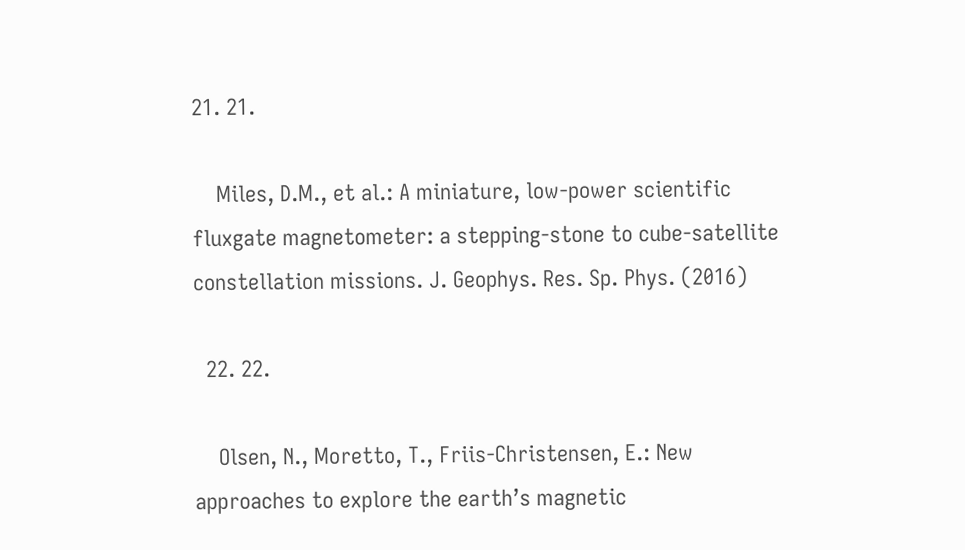21. 21.

    Miles, D.M., et al.: A miniature, low-power scientific fluxgate magnetometer: a stepping-stone to cube-satellite constellation missions. J. Geophys. Res. Sp. Phys. (2016)

  22. 22.

    Olsen, N., Moretto, T., Friis-Christensen, E.: New approaches to explore the earth’s magnetic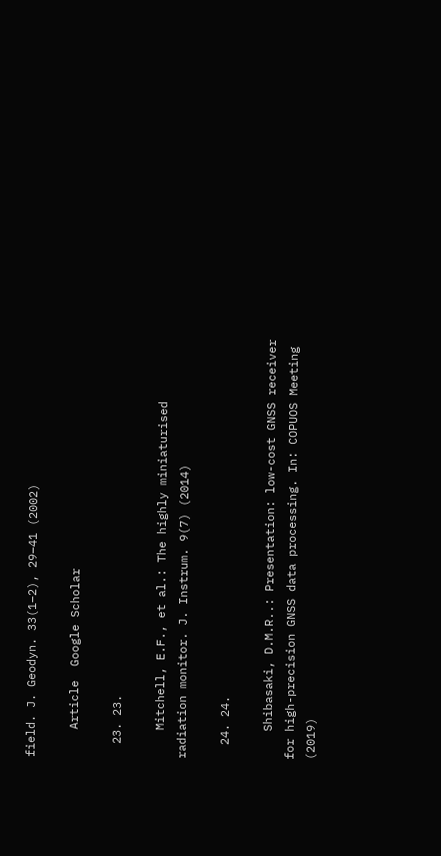field. J. Geodyn. 33(1–2), 29–41 (2002)

    Article  Google Scholar

  23. 23.

    Mitchell, E.F., et al.: The highly miniaturised radiation monitor. J. Instrum. 9(7) (2014)

  24. 24.

    Shibasaki, D.M.R..: Presentation: low-cost GNSS receiver for high-precision GNSS data processing. In: COPUOS Meeting (2019)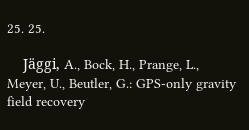25. 25.

    Jäggi, A., Bock, H., Prange, L., Meyer, U., Beutler, G.: GPS-only gravity field recovery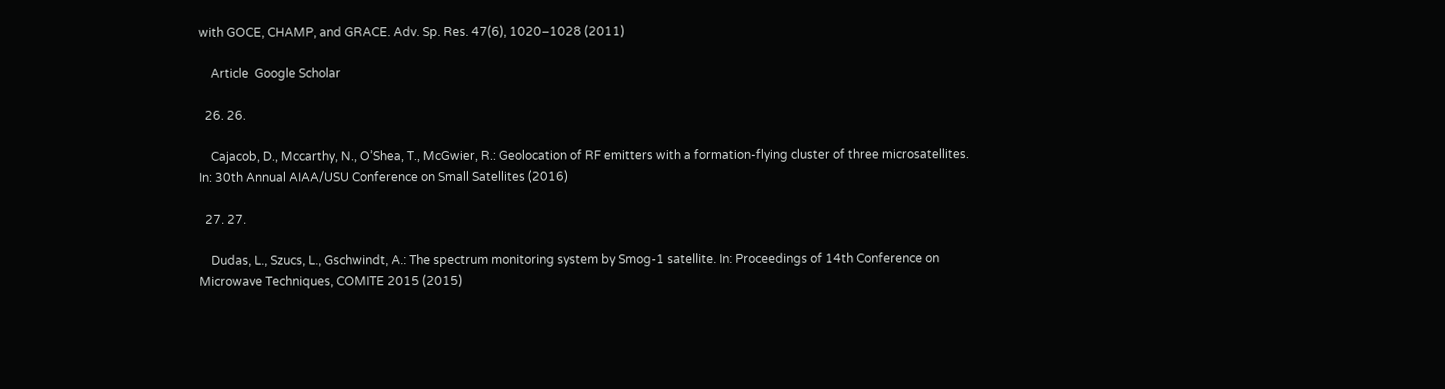with GOCE, CHAMP, and GRACE. Adv. Sp. Res. 47(6), 1020–1028 (2011)

    Article  Google Scholar

  26. 26.

    Cajacob, D., Mccarthy, N., O’Shea, T., McGwier, R.: Geolocation of RF emitters with a formation-flying cluster of three microsatellites. In: 30th Annual AIAA/USU Conference on Small Satellites (2016)

  27. 27.

    Dudas, L., Szucs, L., Gschwindt, A.: The spectrum monitoring system by Smog-1 satellite. In: Proceedings of 14th Conference on Microwave Techniques, COMITE 2015 (2015)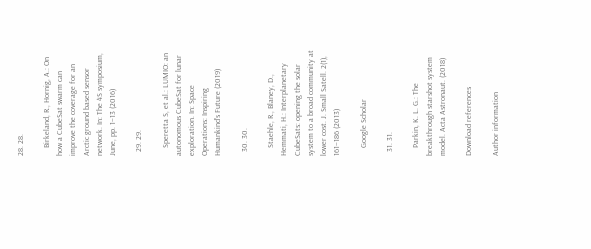28. 28.

    Birkeland, R., Hornig, A.: On how a CubeSat swarm can improve the coverage for an Arctic ground based sensor network. In: The 4S symposium, June, pp. 1–13 (2016)

  29. 29.

    Speretta S, et al.: LUMIO: an autonomous CubeSat for lunar exploration. In: Space Operations: Inspiring Humankind’s Future (2019)

  30. 30.

    Staehle, R., Blaney, D., Hemmati, H.: Interplanetary CubeSats: opening the solar system to a broad community at lower cost. J. Small Satell. 2(1), 161–186 (2013)

    Google Scholar

  31. 31.

    Parkin, K. L. G.: The breakthrough starshot system model. Acta Astronaut. (2018)

Download references

Author information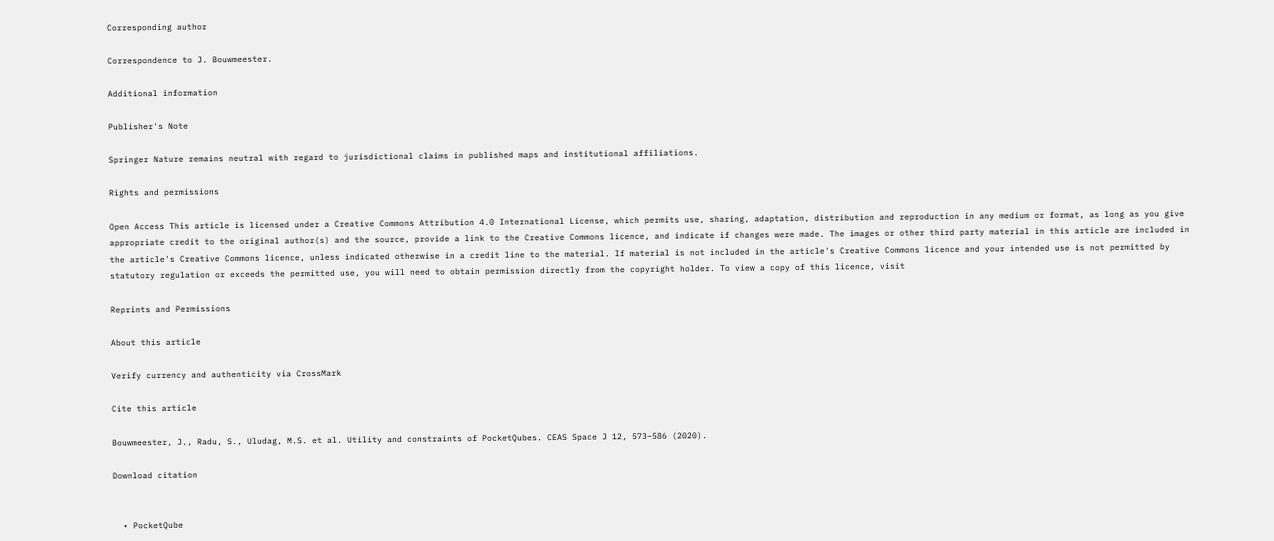Corresponding author

Correspondence to J. Bouwmeester.

Additional information

Publisher's Note

Springer Nature remains neutral with regard to jurisdictional claims in published maps and institutional affiliations.

Rights and permissions

Open Access This article is licensed under a Creative Commons Attribution 4.0 International License, which permits use, sharing, adaptation, distribution and reproduction in any medium or format, as long as you give appropriate credit to the original author(s) and the source, provide a link to the Creative Commons licence, and indicate if changes were made. The images or other third party material in this article are included in the article's Creative Commons licence, unless indicated otherwise in a credit line to the material. If material is not included in the article's Creative Commons licence and your intended use is not permitted by statutory regulation or exceeds the permitted use, you will need to obtain permission directly from the copyright holder. To view a copy of this licence, visit

Reprints and Permissions

About this article

Verify currency and authenticity via CrossMark

Cite this article

Bouwmeester, J., Radu, S., Uludag, M.S. et al. Utility and constraints of PocketQubes. CEAS Space J 12, 573–586 (2020).

Download citation


  • PocketQube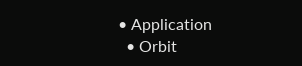• Application
  • Orbit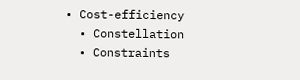• Cost-efficiency
  • Constellation
  • Constraints